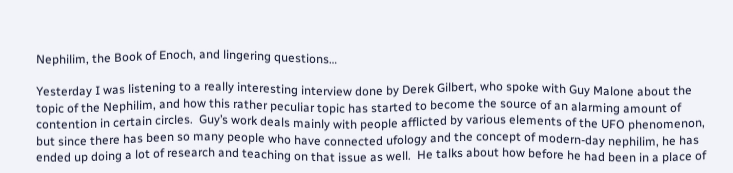Nephilim, the Book of Enoch, and lingering questions…

Yesterday I was listening to a really interesting interview done by Derek Gilbert, who spoke with Guy Malone about the topic of the Nephilim, and how this rather peculiar topic has started to become the source of an alarming amount of contention in certain circles.  Guy’s work deals mainly with people afflicted by various elements of the UFO phenomenon, but since there has been so many people who have connected ufology and the concept of modern-day nephilim, he has ended up doing a lot of research and teaching on that issue as well.  He talks about how before he had been in a place of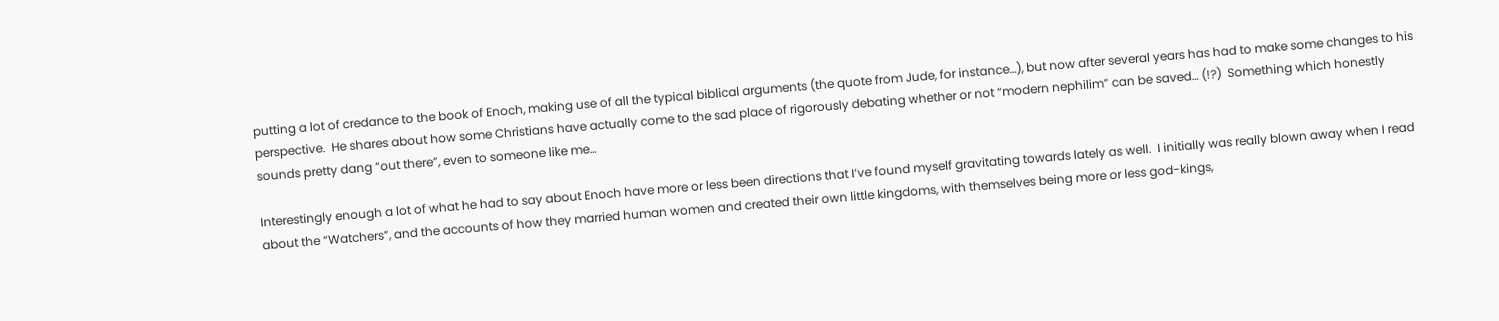putting a lot of credance to the book of Enoch, making use of all the typical biblical arguments (the quote from Jude, for instance…), but now after several years has had to make some changes to his perspective.  He shares about how some Christians have actually come to the sad place of rigorously debating whether or not “modern nephilim” can be saved… (!?)  Something which honestly sounds pretty dang “out there”, even to someone like me…

Interestingly enough a lot of what he had to say about Enoch have more or less been directions that I’ve found myself gravitating towards lately as well.  I initially was really blown away when I read about the “Watchers”, and the accounts of how they married human women and created their own little kingdoms, with themselves being more or less god-kings,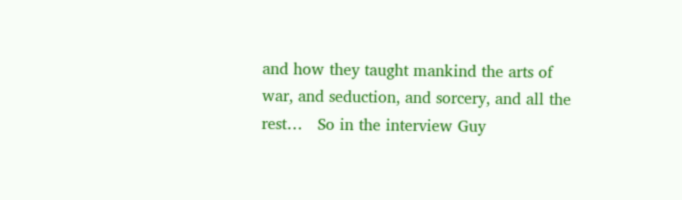and how they taught mankind the arts of war, and seduction, and sorcery, and all the rest…   So in the interview Guy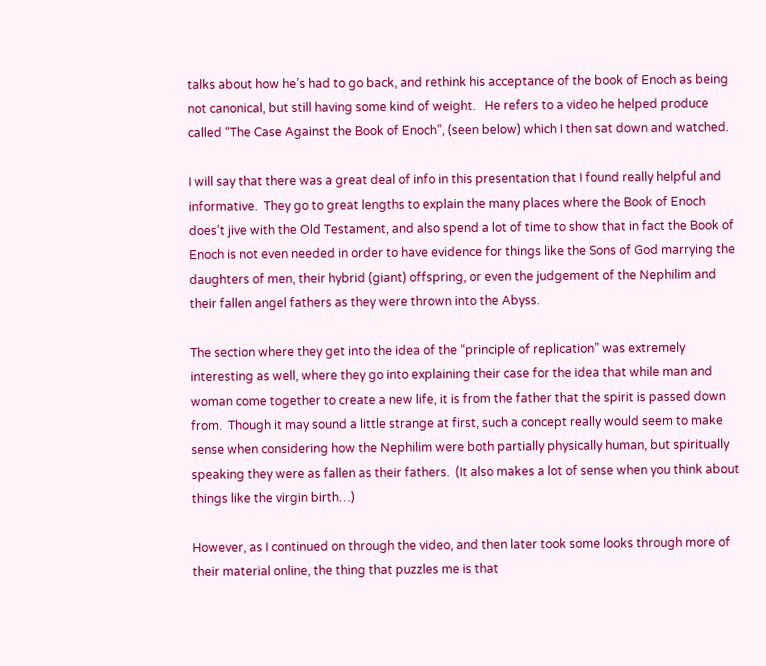talks about how he’s had to go back, and rethink his acceptance of the book of Enoch as being not canonical, but still having some kind of weight.   He refers to a video he helped produce called “The Case Against the Book of Enoch”, (seen below) which I then sat down and watched.

I will say that there was a great deal of info in this presentation that I found really helpful and informative.  They go to great lengths to explain the many places where the Book of Enoch does’t jive with the Old Testament, and also spend a lot of time to show that in fact the Book of Enoch is not even needed in order to have evidence for things like the Sons of God marrying the daughters of men, their hybrid (giant) offspring, or even the judgement of the Nephilim and their fallen angel fathers as they were thrown into the Abyss.

The section where they get into the idea of the “principle of replication” was extremely interesting as well, where they go into explaining their case for the idea that while man and woman come together to create a new life, it is from the father that the spirit is passed down from.  Though it may sound a little strange at first, such a concept really would seem to make sense when considering how the Nephilim were both partially physically human, but spiritually speaking they were as fallen as their fathers.  (It also makes a lot of sense when you think about things like the virgin birth…)

However, as I continued on through the video, and then later took some looks through more of their material online, the thing that puzzles me is that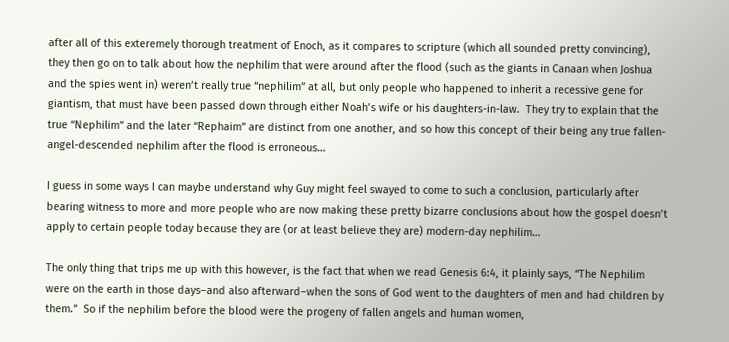after all of this exteremely thorough treatment of Enoch, as it compares to scripture (which all sounded pretty convincing), they then go on to talk about how the nephilim that were around after the flood (such as the giants in Canaan when Joshua and the spies went in) weren’t really true “nephilim” at all, but only people who happened to inherit a recessive gene for giantism, that must have been passed down through either Noah’s wife or his daughters-in-law.  They try to explain that the true “Nephilim” and the later “Rephaim” are distinct from one another, and so how this concept of their being any true fallen-angel-descended nephilim after the flood is erroneous…

I guess in some ways I can maybe understand why Guy might feel swayed to come to such a conclusion, particularly after bearing witness to more and more people who are now making these pretty bizarre conclusions about how the gospel doesn’t apply to certain people today because they are (or at least believe they are) modern-day nephilim…

The only thing that trips me up with this however, is the fact that when we read Genesis 6:4, it plainly says, “The Nephilim were on the earth in those days–and also afterward–when the sons of God went to the daughters of men and had children by them.”  So if the nephilim before the blood were the progeny of fallen angels and human women,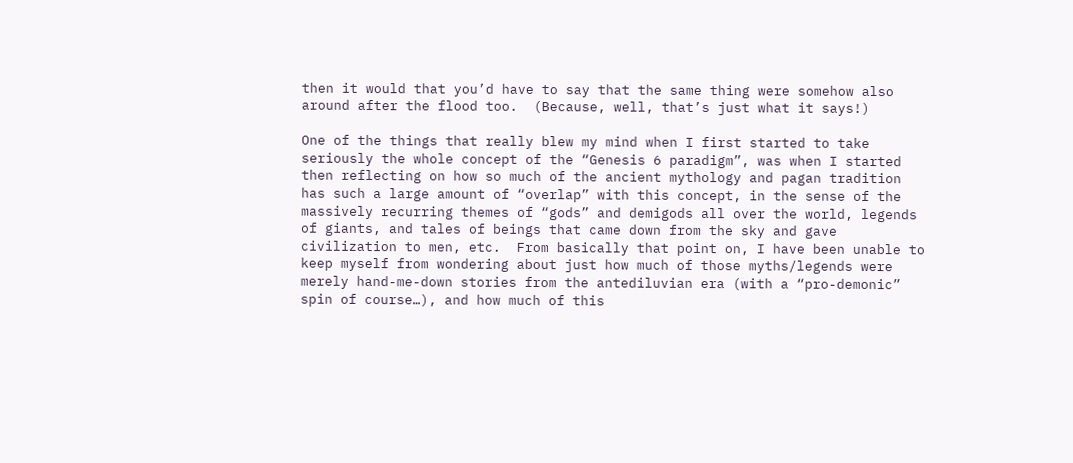then it would that you’d have to say that the same thing were somehow also around after the flood too.  (Because, well, that’s just what it says!)

One of the things that really blew my mind when I first started to take seriously the whole concept of the “Genesis 6 paradigm”, was when I started then reflecting on how so much of the ancient mythology and pagan tradition has such a large amount of “overlap” with this concept, in the sense of the massively recurring themes of “gods” and demigods all over the world, legends of giants, and tales of beings that came down from the sky and gave civilization to men, etc.  From basically that point on, I have been unable to keep myself from wondering about just how much of those myths/legends were merely hand-me-down stories from the antediluvian era (with a “pro-demonic” spin of course…), and how much of this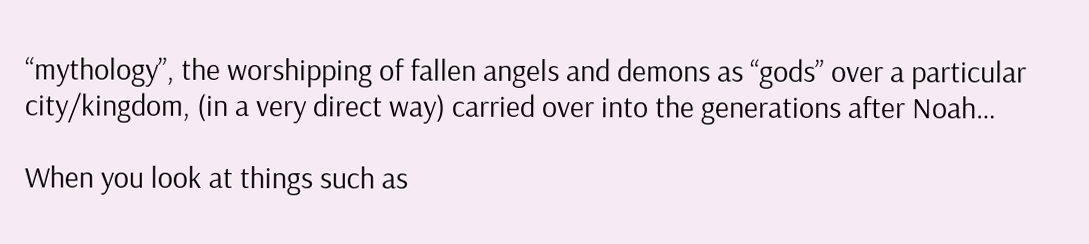“mythology”, the worshipping of fallen angels and demons as “gods” over a particular city/kingdom, (in a very direct way) carried over into the generations after Noah…

When you look at things such as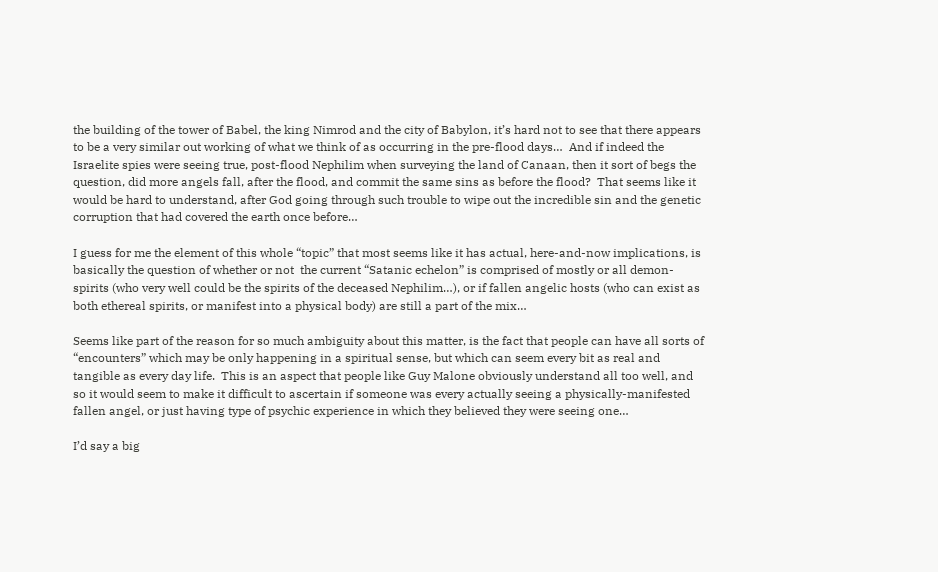the building of the tower of Babel, the king Nimrod and the city of Babylon, it’s hard not to see that there appears to be a very similar out working of what we think of as occurring in the pre-flood days…  And if indeed the Israelite spies were seeing true, post-flood Nephilim when surveying the land of Canaan, then it sort of begs the question, did more angels fall, after the flood, and commit the same sins as before the flood?  That seems like it would be hard to understand, after God going through such trouble to wipe out the incredible sin and the genetic corruption that had covered the earth once before…

I guess for me the element of this whole “topic” that most seems like it has actual, here-and-now implications, is basically the question of whether or not  the current “Satanic echelon” is comprised of mostly or all demon-spirits (who very well could be the spirits of the deceased Nephilim…), or if fallen angelic hosts (who can exist as both ethereal spirits, or manifest into a physical body) are still a part of the mix…

Seems like part of the reason for so much ambiguity about this matter, is the fact that people can have all sorts of “encounters” which may be only happening in a spiritual sense, but which can seem every bit as real and tangible as every day life.  This is an aspect that people like Guy Malone obviously understand all too well, and so it would seem to make it difficult to ascertain if someone was every actually seeing a physically-manifested fallen angel, or just having type of psychic experience in which they believed they were seeing one…

I’d say a big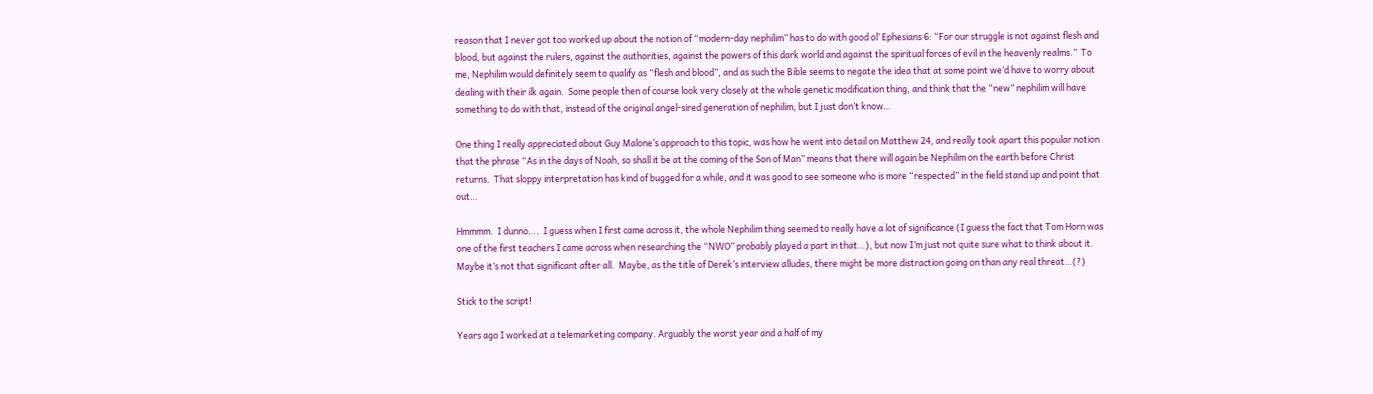reason that I never got too worked up about the notion of “modern-day nephilim” has to do with good ol’ Ephesians 6: “For our struggle is not against flesh and blood, but against the rulers, against the authorities, against the powers of this dark world and against the spiritual forces of evil in the heavenly realms.”  To me, Nephilim would definitely seem to qualify as “flesh and blood”, and as such the Bible seems to negate the idea that at some point we’d have to worry about dealing with their ilk again.  Some people then of course look very closely at the whole genetic modification thing, and think that the “new” nephilim will have something to do with that, instead of the original angel-sired generation of nephilim, but I just don’t know…

One thing I really appreciated about Guy Malone’s approach to this topic, was how he went into detail on Matthew 24, and really took apart this popular notion that the phrase “As in the days of Noah, so shall it be at the coming of the Son of Man” means that there will again be Nephilim on the earth before Christ returns.  That sloppy interpretation has kind of bugged for a while, and it was good to see someone who is more “respected” in the field stand up and point that out…

Hmmmm.  I dunno….  I guess when I first came across it, the whole Nephilim thing seemed to really have a lot of significance (I guess the fact that Tom Horn was one of the first teachers I came across when researching the “NWO” probably played a part in that…), but now I’m just not quite sure what to think about it.  Maybe it’s not that significant after all.  Maybe, as the title of Derek’s interview alludes, there might be more distraction going on than any real threat…(?)

Stick to the script!

Years ago I worked at a telemarketing company. Arguably the worst year and a half of my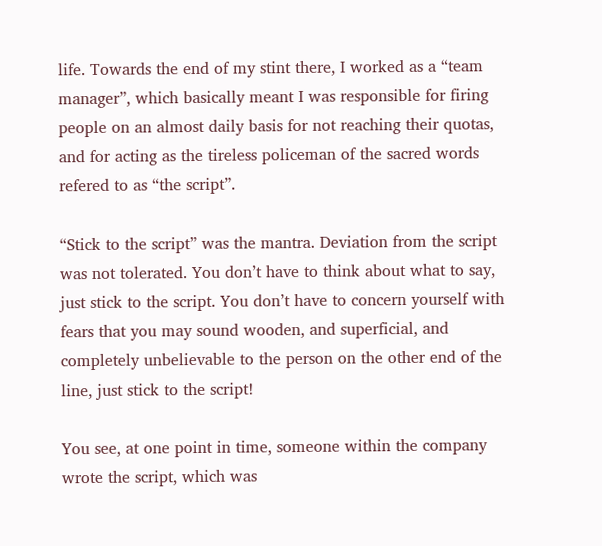life. Towards the end of my stint there, I worked as a “team manager”, which basically meant I was responsible for firing people on an almost daily basis for not reaching their quotas, and for acting as the tireless policeman of the sacred words refered to as “the script”.

“Stick to the script” was the mantra. Deviation from the script was not tolerated. You don’t have to think about what to say, just stick to the script. You don’t have to concern yourself with fears that you may sound wooden, and superficial, and completely unbelievable to the person on the other end of the line, just stick to the script!

You see, at one point in time, someone within the company wrote the script, which was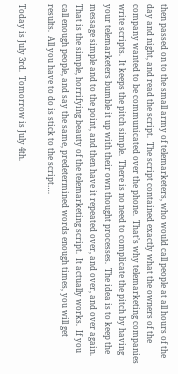then passed on to the small army of telemarketers, who would call people at all hours of the day and night, and read the script.  The script contained exactly what the owners of the company wanted to be communicated over the phone.  That’s why telemarketing companies write scripts.  It keeps the pitch simple.  There is no need to complicate the pitch by having your telemarketers bumble it up with their own thought processes.  The idea is to keep the message simple and to the point, and then have it repeated over, and over, and over again.  That is the simple, horrifying beauty of the telemarketing script.  It actually works.  If you call enough people, and say the same, predetermined words enough times, you will get results.  All you have to do is stick to the script….

Today is July 3rd.  Tomorrow is July 4th.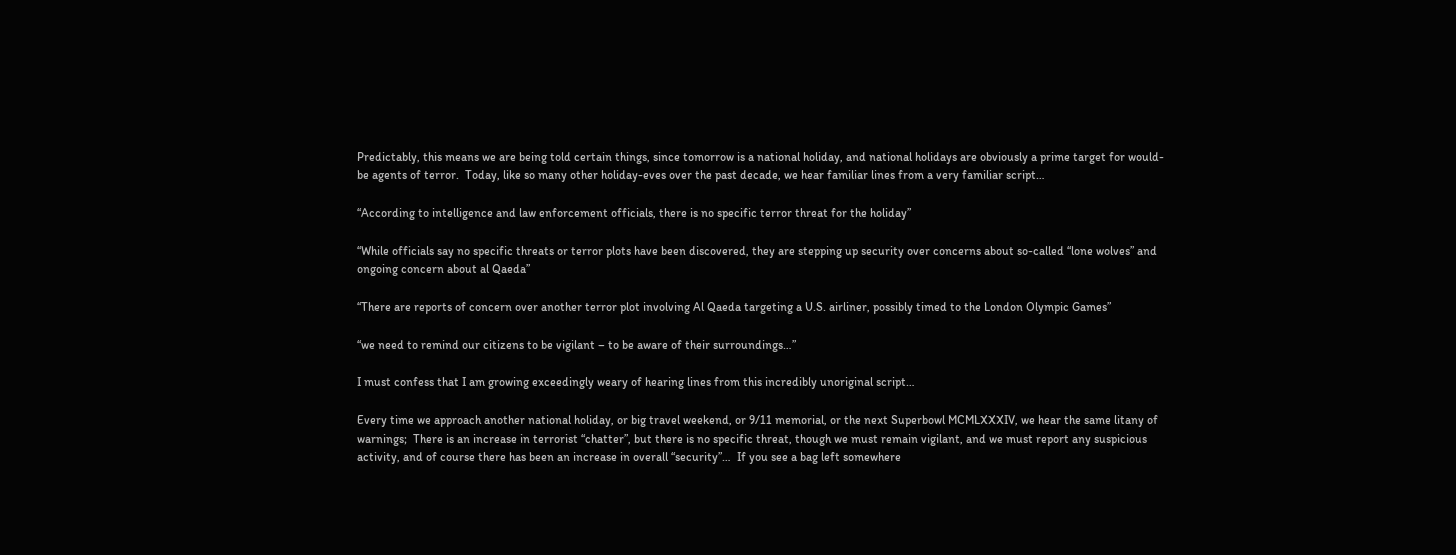Predictably, this means we are being told certain things, since tomorrow is a national holiday, and national holidays are obviously a prime target for would-be agents of terror.  Today, like so many other holiday-eves over the past decade, we hear familiar lines from a very familiar script…

“According to intelligence and law enforcement officials, there is no specific terror threat for the holiday”

“While officials say no specific threats or terror plots have been discovered, they are stepping up security over concerns about so-called “lone wolves” and ongoing concern about al Qaeda”

“There are reports of concern over another terror plot involving Al Qaeda targeting a U.S. airliner, possibly timed to the London Olympic Games”

“we need to remind our citizens to be vigilant – to be aware of their surroundings…”

I must confess that I am growing exceedingly weary of hearing lines from this incredibly unoriginal script…

Every time we approach another national holiday, or big travel weekend, or 9/11 memorial, or the next Superbowl MCMLXXXIV, we hear the same litany of warnings;  There is an increase in terrorist “chatter”, but there is no specific threat, though we must remain vigilant, and we must report any suspicious activity, and of course there has been an increase in overall “security”…  If you see a bag left somewhere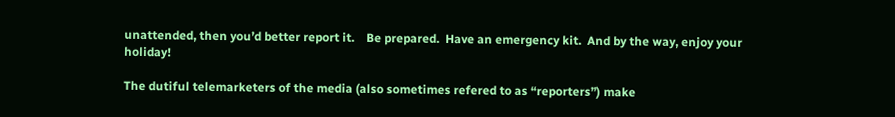unattended, then you’d better report it.    Be prepared.  Have an emergency kit.  And by the way, enjoy your holiday!

The dutiful telemarketers of the media (also sometimes refered to as “reporters”) make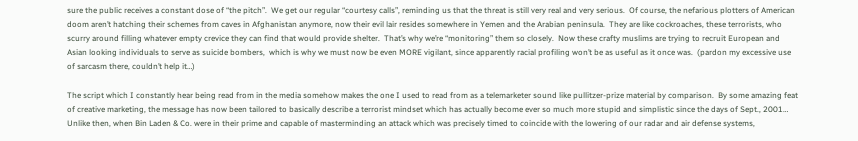sure the public receives a constant dose of “the pitch”.  We get our regular “courtesy calls”, reminding us that the threat is still very real and very serious.  Of course, the nefarious plotters of American doom aren’t hatching their schemes from caves in Afghanistan anymore, now their evil lair resides somewhere in Yemen and the Arabian peninsula.  They are like cockroaches, these terrorists, who scurry around filling whatever empty crevice they can find that would provide shelter.  That’s why we’re “monitoring” them so closely.  Now these crafty muslims are trying to recruit European and Asian looking individuals to serve as suicide bombers,  which is why we must now be even MORE vigilant, since apparently racial profiling won’t be as useful as it once was.  (pardon my excessive use of sarcasm there, couldn’t help it…)

The script which I constantly hear being read from in the media somehow makes the one I used to read from as a telemarketer sound like pullitzer-prize material by comparison.  By some amazing feat of creative marketing, the message has now been tailored to basically describe a terrorist mindset which has actually become ever so much more stupid and simplistic since the days of Sept., 2001…  Unlike then, when Bin Laden & Co. were in their prime and capable of masterminding an attack which was precisely timed to coincide with the lowering of our radar and air defense systems,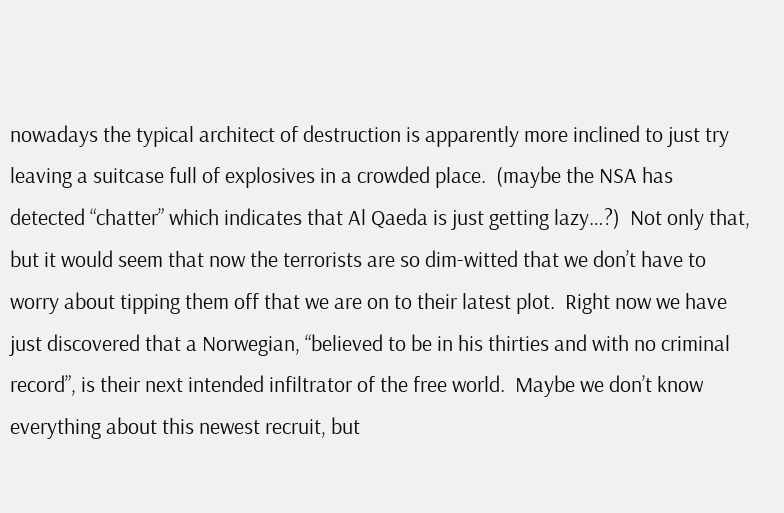nowadays the typical architect of destruction is apparently more inclined to just try leaving a suitcase full of explosives in a crowded place.  (maybe the NSA has detected “chatter” which indicates that Al Qaeda is just getting lazy…?)  Not only that, but it would seem that now the terrorists are so dim-witted that we don’t have to worry about tipping them off that we are on to their latest plot.  Right now we have just discovered that a Norwegian, “believed to be in his thirties and with no criminal record”, is their next intended infiltrator of the free world.  Maybe we don’t know everything about this newest recruit, but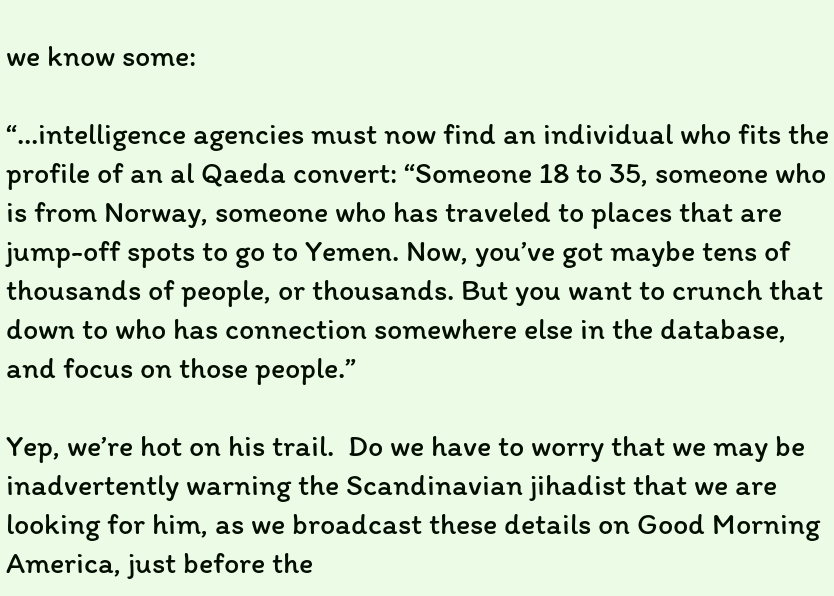we know some:

“…intelligence agencies must now find an individual who fits the profile of an al Qaeda convert: “Someone 18 to 35, someone who is from Norway, someone who has traveled to places that are jump-off spots to go to Yemen. Now, you’ve got maybe tens of thousands of people, or thousands. But you want to crunch that down to who has connection somewhere else in the database, and focus on those people.”

Yep, we’re hot on his trail.  Do we have to worry that we may be inadvertently warning the Scandinavian jihadist that we are looking for him, as we broadcast these details on Good Morning America, just before the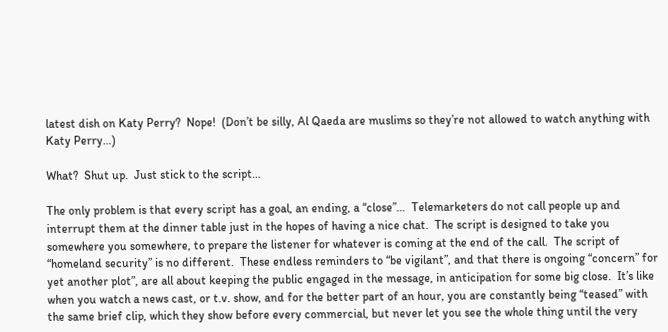latest dish on Katy Perry?  Nope!  (Don’t be silly, Al Qaeda are muslims so they’re not allowed to watch anything with Katy Perry…)

What?  Shut up.  Just stick to the script…

The only problem is that every script has a goal, an ending, a “close”…  Telemarketers do not call people up and interrupt them at the dinner table just in the hopes of having a nice chat.  The script is designed to take you somewhere you somewhere, to prepare the listener for whatever is coming at the end of the call.  The script of “homeland security” is no different.  These endless reminders to “be vigilant”, and that there is ongoing “concern” for yet another plot”, are all about keeping the public engaged in the message, in anticipation for some big close.  It’s like when you watch a news cast, or t.v. show, and for the better part of an hour, you are constantly being “teased” with the same brief clip, which they show before every commercial, but never let you see the whole thing until the very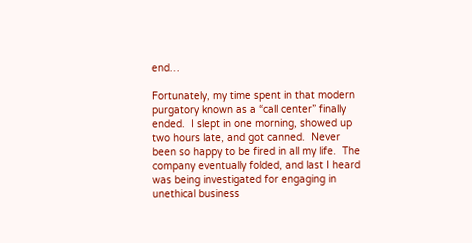end…

Fortunately, my time spent in that modern purgatory known as a “call center” finally ended.  I slept in one morning, showed up two hours late, and got canned.  Never been so happy to be fired in all my life.  The company eventually folded, and last I heard was being investigated for engaging in unethical business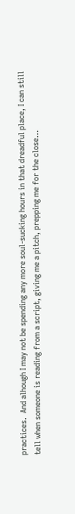practices.  And alhough I may not be spending any more soul-sucking hours in that dreadful place, I can still tell when someone is reading from a script, giving me a pitch, prepping me for the close…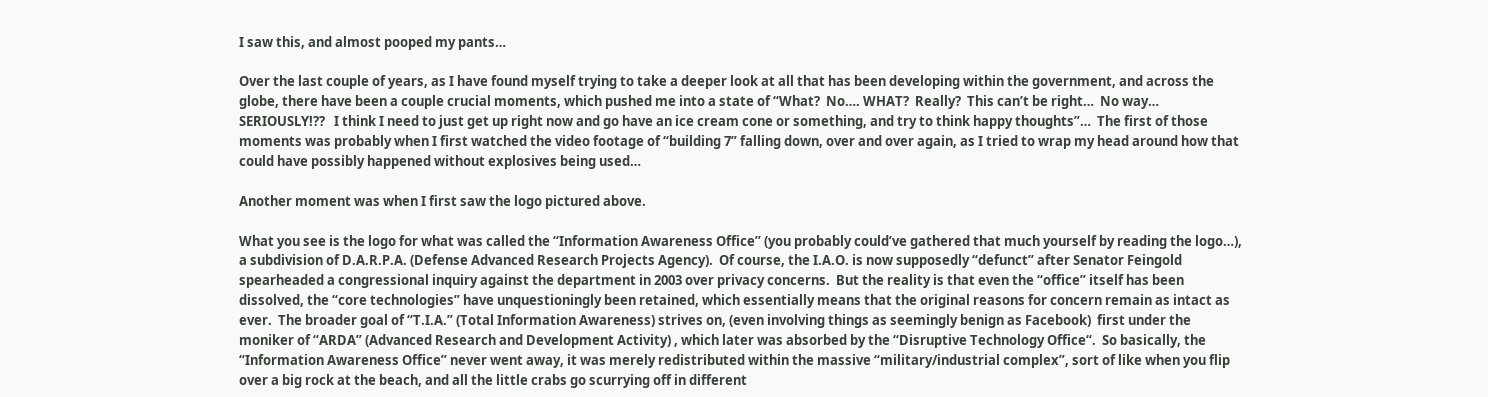I saw this, and almost pooped my pants…

Over the last couple of years, as I have found myself trying to take a deeper look at all that has been developing within the government, and across the globe, there have been a couple crucial moments, which pushed me into a state of “What?  No…. WHAT?  Really?  This can’t be right…  No way…  SERIOUSLY!??   I think I need to just get up right now and go have an ice cream cone or something, and try to think happy thoughts”…  The first of those moments was probably when I first watched the video footage of “building 7” falling down, over and over again, as I tried to wrap my head around how that could have possibly happened without explosives being used…

Another moment was when I first saw the logo pictured above.

What you see is the logo for what was called the “Information Awareness Office” (you probably could’ve gathered that much yourself by reading the logo…), a subdivision of D.A.R.P.A. (Defense Advanced Research Projects Agency).  Of course, the I.A.O. is now supposedly “defunct” after Senator Feingold spearheaded a congressional inquiry against the department in 2003 over privacy concerns.  But the reality is that even the “office” itself has been dissolved, the “core technologies” have unquestioningly been retained, which essentially means that the original reasons for concern remain as intact as ever.  The broader goal of “T.I.A.” (Total Information Awareness) strives on, (even involving things as seemingly benign as Facebook)  first under the moniker of “ARDA” (Advanced Research and Development Activity) , which later was absorbed by the “Disruptive Technology Office“.  So basically, the “Information Awareness Office” never went away, it was merely redistributed within the massive “military/industrial complex”, sort of like when you flip over a big rock at the beach, and all the little crabs go scurrying off in different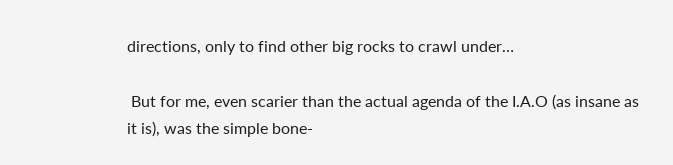directions, only to find other big rocks to crawl under…

 But for me, even scarier than the actual agenda of the I.A.O (as insane as it is), was the simple bone-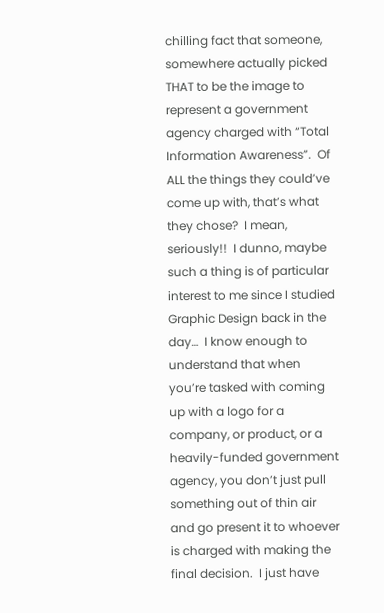chilling fact that someone, somewhere actually picked THAT to be the image to represent a government agency charged with “Total Information Awareness”.  Of ALL the things they could’ve come up with, that’s what they chose?  I mean, seriously!!  I dunno, maybe such a thing is of particular interest to me since I studied Graphic Design back in the day…  I know enough to understand that when you’re tasked with coming up with a logo for a company, or product, or a heavily-funded government agency, you don’t just pull something out of thin air and go present it to whoever is charged with making the final decision.  I just have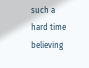such a hard time believing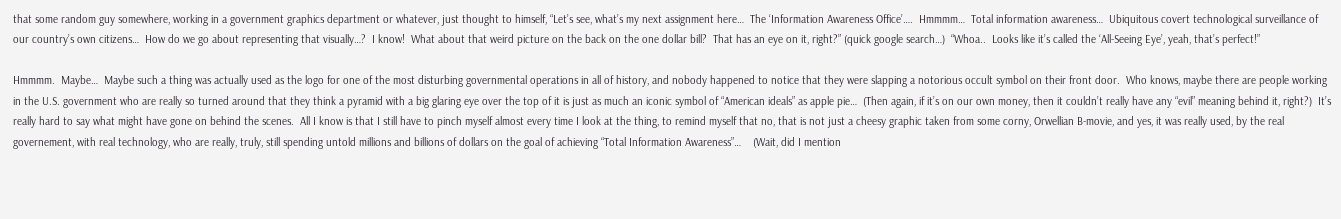that some random guy somewhere, working in a government graphics department or whatever, just thought to himself, “Let’s see, what’s my next assignment here…  The ‘Information Awareness Office’….  Hmmmm…  Total information awareness…  Ubiquitous covert technological surveillance of our country’s own citizens…  How do we go about representing that visually…?  I know!  What about that weird picture on the back on the one dollar bill?  That has an eye on it, right?” (quick google search…)  “Whoa..  Looks like it’s called the ‘All-Seeing Eye’, yeah, that’s perfect!”

Hmmmm.  Maybe…  Maybe such a thing was actually used as the logo for one of the most disturbing governmental operations in all of history, and nobody happened to notice that they were slapping a notorious occult symbol on their front door.  Who knows, maybe there are people working in the U.S. government who are really so turned around that they think a pyramid with a big glaring eye over the top of it is just as much an iconic symbol of “American ideals” as apple pie…  (Then again, if it’s on our own money, then it couldn’t really have any “evil” meaning behind it, right?)  It’s really hard to say what might have gone on behind the scenes.  All I know is that I still have to pinch myself almost every time I look at the thing, to remind myself that no, that is not just a cheesy graphic taken from some corny, Orwellian B-movie, and yes, it was really used, by the real governement, with real technology, who are really, truly, still spending untold millions and billions of dollars on the goal of achieving “Total Information Awareness”…    (Wait, did I mention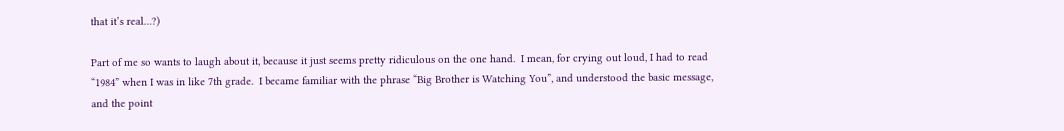that it’s real…?)

Part of me so wants to laugh about it, because it just seems pretty ridiculous on the one hand.  I mean, for crying out loud, I had to read “1984” when I was in like 7th grade.  I became familiar with the phrase “Big Brother is Watching You”, and understood the basic message, and the point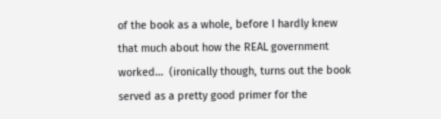of the book as a whole, before I hardly knew that much about how the REAL government worked…  (ironically though, turns out the book served as a pretty good primer for the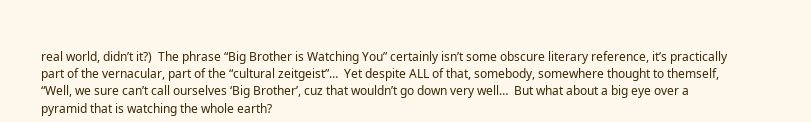real world, didn’t it?)  The phrase “Big Brother is Watching You” certainly isn’t some obscure literary reference, it’s practically part of the vernacular, part of the “cultural zeitgeist”…  Yet despite ALL of that, somebody, somewhere thought to themself, “Well, we sure can’t call ourselves ‘Big Brother’, cuz that wouldn’t go down very well…  But what about a big eye over a pyramid that is watching the whole earth?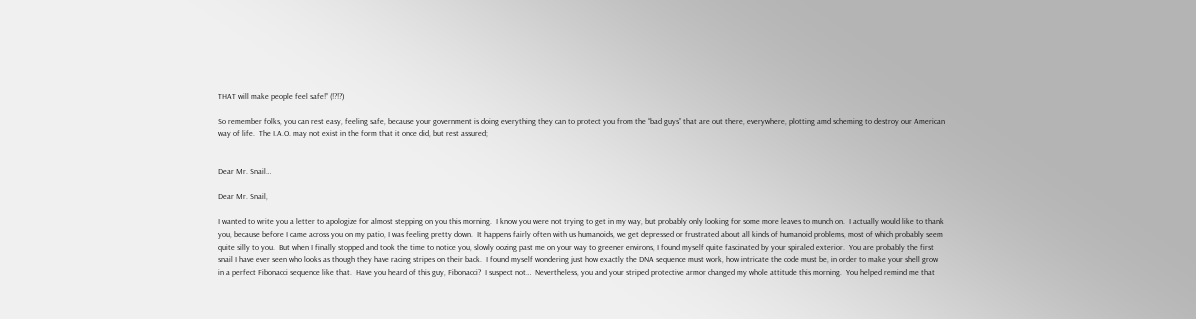THAT will make people feel safe!” (!?!?)

So remember folks, you can rest easy, feeling safe, because your government is doing everything they can to protect you from the “bad guys” that are out there, everywhere, plotting amd scheming to destroy our American way of life.  The I.A.O. may not exist in the form that it once did, but rest assured;


Dear Mr. Snail…

Dear Mr. Snail,

I wanted to write you a letter to apologize for almost stepping on you this morning.  I know you were not trying to get in my way, but probably only looking for some more leaves to munch on.  I actually would like to thank you, because before I came across you on my patio, I was feeling pretty down.  It happens fairly often with us humanoids, we get depressed or frustrated about all kinds of humanoid problems, most of which probably seem quite silly to you.  But when I finally stopped and took the time to notice you, slowly oozing past me on your way to greener environs, I found myself quite fascinated by your spiraled exterior.  You are probably the first snail I have ever seen who looks as though they have racing stripes on their back.  I found myself wondering just how exactly the DNA sequence must work, how intricate the code must be, in order to make your shell grow in a perfect Fibonacci sequence like that.  Have you heard of this guy, Fibonacci?  I suspect not…  Nevertheless, you and your striped protective armor changed my whole attitude this morning.  You helped remind me that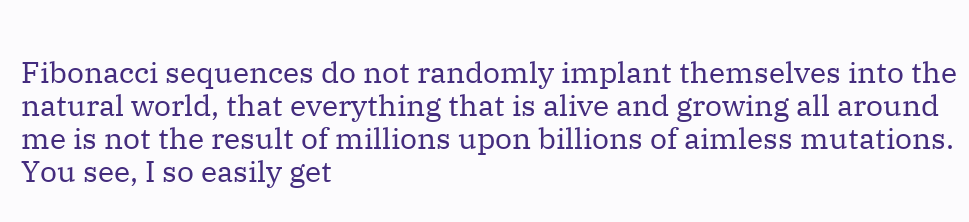Fibonacci sequences do not randomly implant themselves into the natural world, that everything that is alive and growing all around me is not the result of millions upon billions of aimless mutations.  You see, I so easily get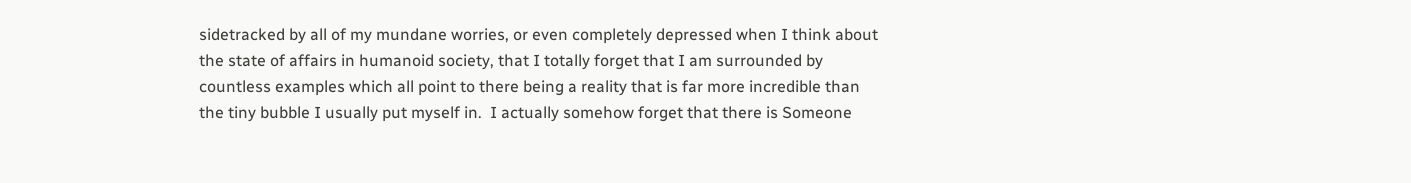sidetracked by all of my mundane worries, or even completely depressed when I think about the state of affairs in humanoid society, that I totally forget that I am surrounded by countless examples which all point to there being a reality that is far more incredible than the tiny bubble I usually put myself in.  I actually somehow forget that there is Someone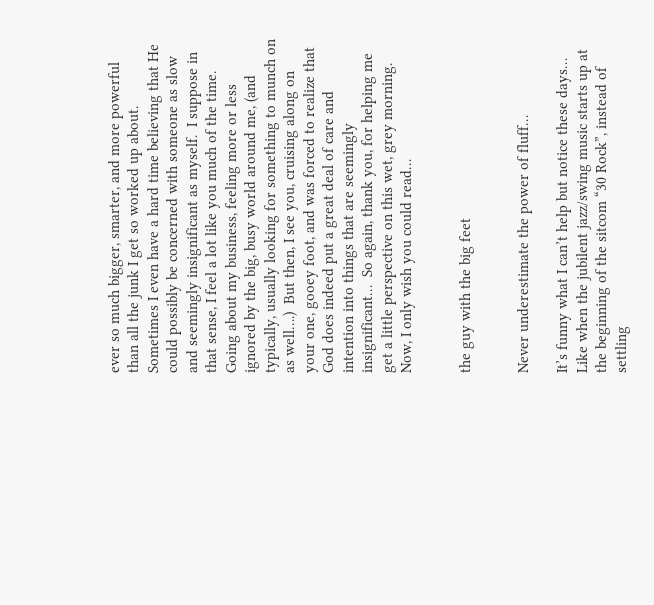ever so much bigger, smarter, and more powerful than all the junk I get so worked up about.  Sometimes I even have a hard time believing that He could possibly be concerned with someone as slow and seemingly insignificant as myself.  I suppose in that sense, I feel a lot like you much of the time.  Going about my business, feeling more or less ignored by the big, busy world around me, (and typically, usually looking for something to munch on as well….)  But then, I see you, cruising along on your one, gooey foot, and was forced to realize that God does indeed put a great deal of care and intention into things that are seemingly insignificant…  So again, thank you, for helping me get a little perspective on this wet, grey morning.  Now, I only wish you could read…


the guy with the big feet


Never underestimate the power of fluff…

It’s funny what I can’t help but notice these days…   Like when the jubilent jazz/swing music starts up at the beginning of the sitcom “30 Rock”, instead of settling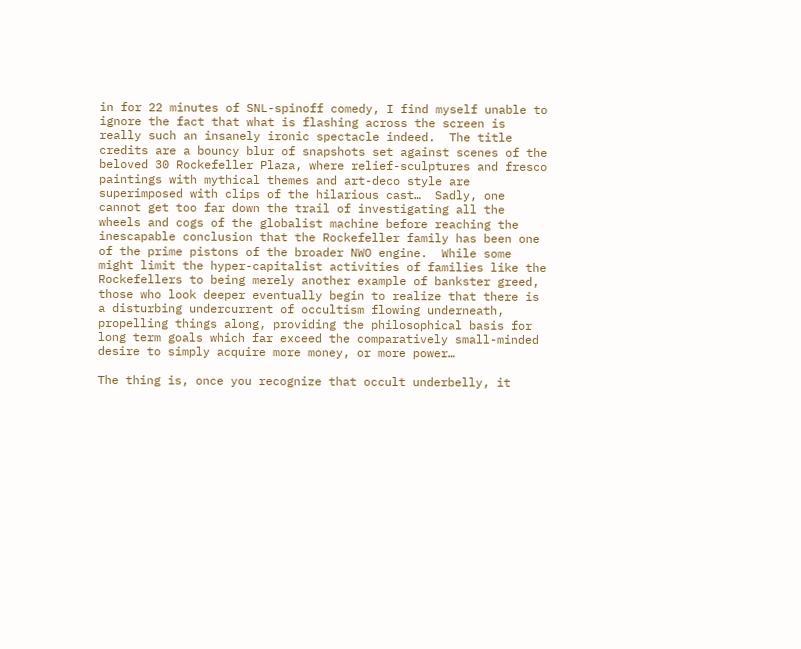in for 22 minutes of SNL-spinoff comedy, I find myself unable to ignore the fact that what is flashing across the screen is really such an insanely ironic spectacle indeed.  The title credits are a bouncy blur of snapshots set against scenes of the beloved 30 Rockefeller Plaza, where relief-sculptures and fresco paintings with mythical themes and art-deco style are superimposed with clips of the hilarious cast…  Sadly, one cannot get too far down the trail of investigating all the wheels and cogs of the globalist machine before reaching the inescapable conclusion that the Rockefeller family has been one of the prime pistons of the broader NWO engine.  While some might limit the hyper-capitalist activities of families like the Rockefellers to being merely another example of bankster greed, those who look deeper eventually begin to realize that there is a disturbing undercurrent of occultism flowing underneath, propelling things along, providing the philosophical basis for long term goals which far exceed the comparatively small-minded desire to simply acquire more money, or more power…

The thing is, once you recognize that occult underbelly, it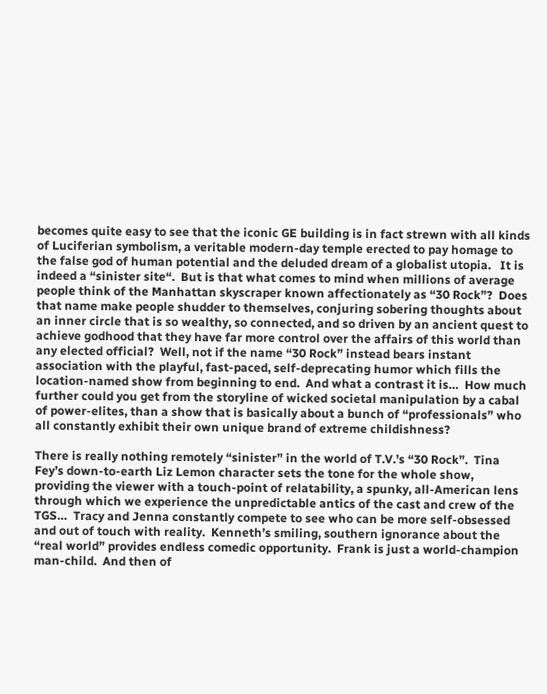becomes quite easy to see that the iconic GE building is in fact strewn with all kinds of Luciferian symbolism, a veritable modern-day temple erected to pay homage to the false god of human potential and the deluded dream of a globalist utopia.   It is indeed a “sinister site“.  But is that what comes to mind when millions of average people think of the Manhattan skyscraper known affectionately as “30 Rock”?  Does that name make people shudder to themselves, conjuring sobering thoughts about an inner circle that is so wealthy, so connected, and so driven by an ancient quest to achieve godhood that they have far more control over the affairs of this world than any elected official?  Well, not if the name “30 Rock” instead bears instant association with the playful, fast-paced, self-deprecating humor which fills the location-named show from beginning to end.  And what a contrast it is…  How much further could you get from the storyline of wicked societal manipulation by a cabal of power-elites, than a show that is basically about a bunch of “professionals” who all constantly exhibit their own unique brand of extreme childishness?

There is really nothing remotely “sinister” in the world of T.V.’s “30 Rock”.  Tina Fey’s down-to-earth Liz Lemon character sets the tone for the whole show, providing the viewer with a touch-point of relatability, a spunky, all-American lens through which we experience the unpredictable antics of the cast and crew of the TGS…  Tracy and Jenna constantly compete to see who can be more self-obsessed and out of touch with reality.  Kenneth’s smiling, southern ignorance about the “real world” provides endless comedic opportunity.  Frank is just a world-champion man-child.  And then of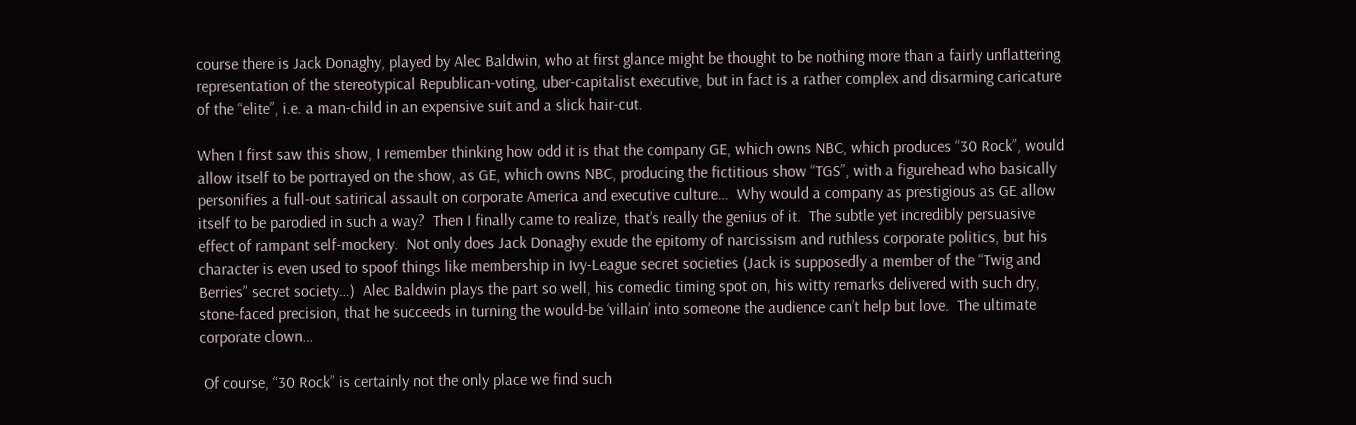course there is Jack Donaghy, played by Alec Baldwin, who at first glance might be thought to be nothing more than a fairly unflattering representation of the stereotypical Republican-voting, uber-capitalist executive, but in fact is a rather complex and disarming caricature of the “elite”, i.e. a man-child in an expensive suit and a slick hair-cut.

When I first saw this show, I remember thinking how odd it is that the company GE, which owns NBC, which produces “30 Rock”, would allow itself to be portrayed on the show, as GE, which owns NBC, producing the fictitious show “TGS”, with a figurehead who basically personifies a full-out satirical assault on corporate America and executive culture…  Why would a company as prestigious as GE allow itself to be parodied in such a way?  Then I finally came to realize, that’s really the genius of it.  The subtle yet incredibly persuasive effect of rampant self-mockery.  Not only does Jack Donaghy exude the epitomy of narcissism and ruthless corporate politics, but his character is even used to spoof things like membership in Ivy-League secret societies (Jack is supposedly a member of the “Twig and Berries” secret society…)  Alec Baldwin plays the part so well, his comedic timing spot on, his witty remarks delivered with such dry, stone-faced precision, that he succeeds in turning the would-be ‘villain’ into someone the audience can’t help but love.  The ultimate corporate clown…

 Of course, “30 Rock” is certainly not the only place we find such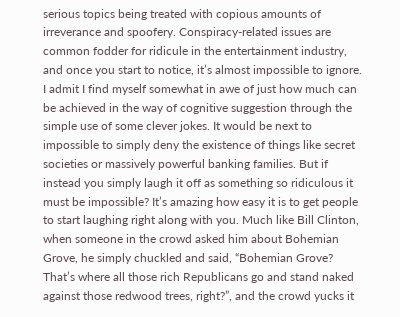serious topics being treated with copious amounts of irreverance and spoofery. Conspiracy-related issues are common fodder for ridicule in the entertainment industry, and once you start to notice, it’s almost impossible to ignore. I admit I find myself somewhat in awe of just how much can be achieved in the way of cognitive suggestion through the simple use of some clever jokes. It would be next to impossible to simply deny the existence of things like secret societies or massively powerful banking families. But if instead you simply laugh it off as something so ridiculous it must be impossible? It’s amazing how easy it is to get people to start laughing right along with you. Much like Bill Clinton, when someone in the crowd asked him about Bohemian Grove, he simply chuckled and said, “Bohemian Grove? That’s where all those rich Republicans go and stand naked against those redwood trees, right?”, and the crowd yucks it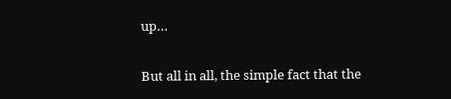up…

But all in all, the simple fact that the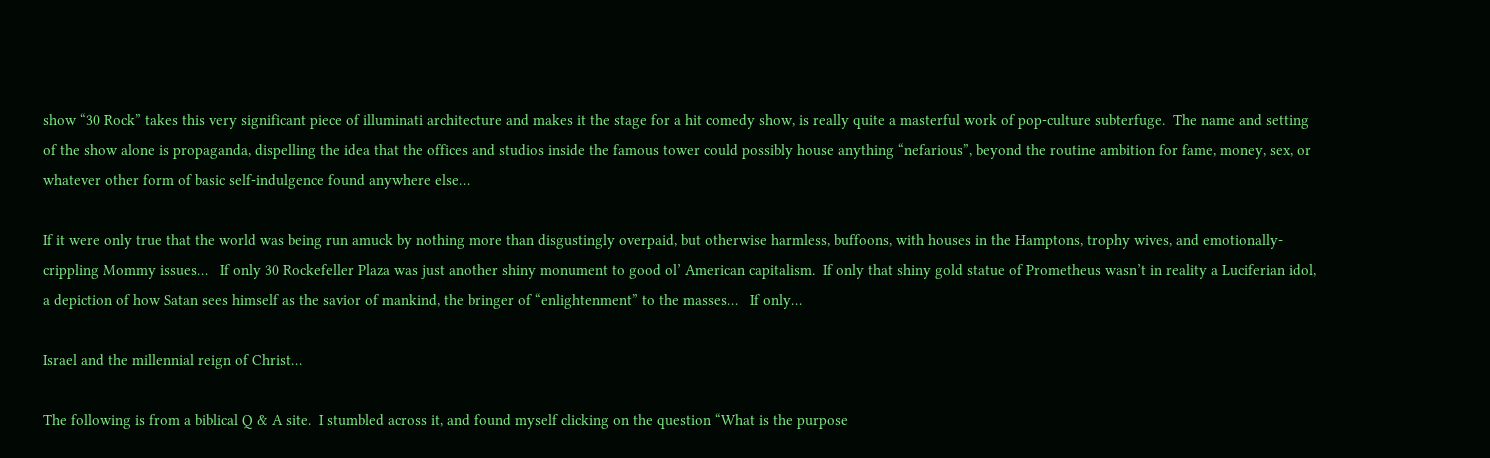show “30 Rock” takes this very significant piece of illuminati architecture and makes it the stage for a hit comedy show, is really quite a masterful work of pop-culture subterfuge.  The name and setting of the show alone is propaganda, dispelling the idea that the offices and studios inside the famous tower could possibly house anything “nefarious”, beyond the routine ambition for fame, money, sex, or whatever other form of basic self-indulgence found anywhere else…

If it were only true that the world was being run amuck by nothing more than disgustingly overpaid, but otherwise harmless, buffoons, with houses in the Hamptons, trophy wives, and emotionally-crippling Mommy issues…   If only 30 Rockefeller Plaza was just another shiny monument to good ol’ American capitalism.  If only that shiny gold statue of Prometheus wasn’t in reality a Luciferian idol, a depiction of how Satan sees himself as the savior of mankind, the bringer of “enlightenment” to the masses…   If only…

Israel and the millennial reign of Christ…

The following is from a biblical Q & A site.  I stumbled across it, and found myself clicking on the question “What is the purpose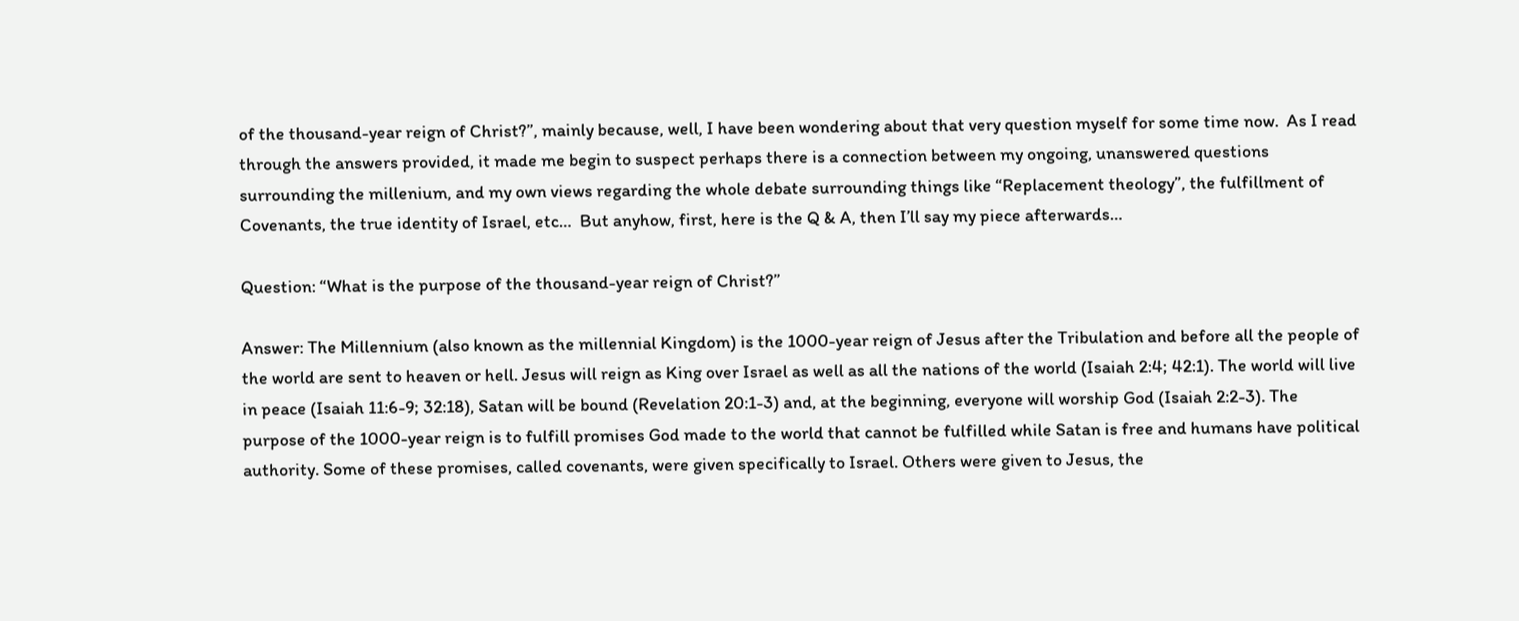of the thousand-year reign of Christ?”, mainly because, well, I have been wondering about that very question myself for some time now.  As I read through the answers provided, it made me begin to suspect perhaps there is a connection between my ongoing, unanswered questions surrounding the millenium, and my own views regarding the whole debate surrounding things like “Replacement theology”, the fulfillment of Covenants, the true identity of Israel, etc…  But anyhow, first, here is the Q & A, then I’ll say my piece afterwards…

Question: “What is the purpose of the thousand-year reign of Christ?”

Answer: The Millennium (also known as the millennial Kingdom) is the 1000-year reign of Jesus after the Tribulation and before all the people of the world are sent to heaven or hell. Jesus will reign as King over Israel as well as all the nations of the world (Isaiah 2:4; 42:1). The world will live in peace (Isaiah 11:6-9; 32:18), Satan will be bound (Revelation 20:1-3) and, at the beginning, everyone will worship God (Isaiah 2:2-3). The purpose of the 1000-year reign is to fulfill promises God made to the world that cannot be fulfilled while Satan is free and humans have political authority. Some of these promises, called covenants, were given specifically to Israel. Others were given to Jesus, the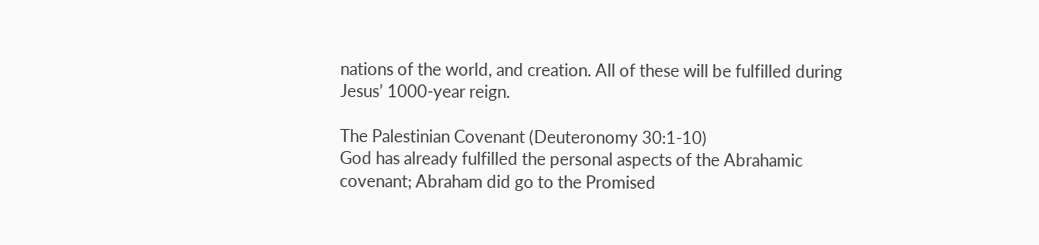nations of the world, and creation. All of these will be fulfilled during Jesus’ 1000-year reign.

The Palestinian Covenant (Deuteronomy 30:1-10)
God has already fulfilled the personal aspects of the Abrahamic covenant; Abraham did go to the Promised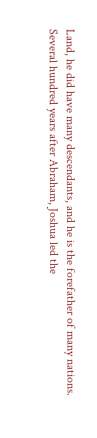Land, he did have many descendants, and he is the forefather of many nations. Several hundred years after Abraham, Joshua led the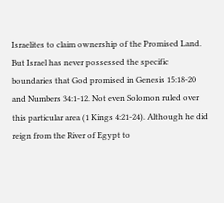Israelites to claim ownership of the Promised Land. But Israel has never possessed the specific boundaries that God promised in Genesis 15:18-20 and Numbers 34:1-12. Not even Solomon ruled over this particular area (1 Kings 4:21-24). Although he did reign from the River of Egypt to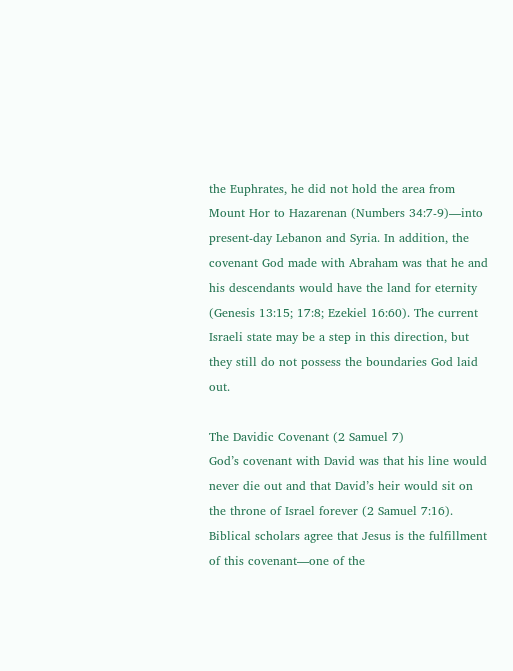the Euphrates, he did not hold the area from Mount Hor to Hazarenan (Numbers 34:7-9)—into present-day Lebanon and Syria. In addition, the covenant God made with Abraham was that he and his descendants would have the land for eternity (Genesis 13:15; 17:8; Ezekiel 16:60). The current Israeli state may be a step in this direction, but they still do not possess the boundaries God laid out.

The Davidic Covenant (2 Samuel 7)
God’s covenant with David was that his line would never die out and that David’s heir would sit on the throne of Israel forever (2 Samuel 7:16). Biblical scholars agree that Jesus is the fulfillment of this covenant—one of the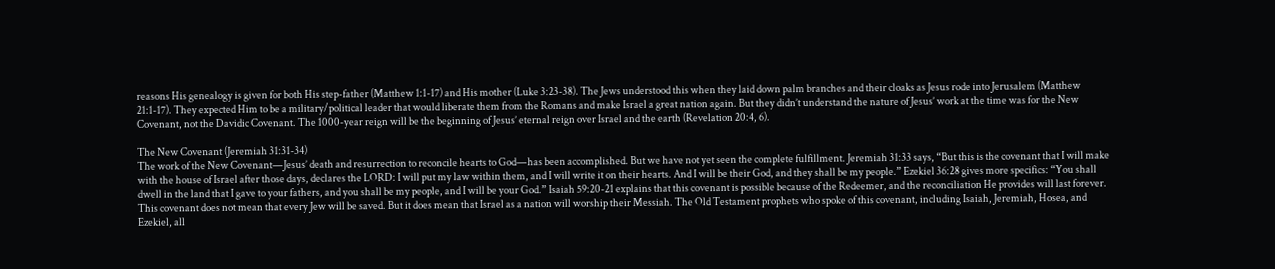reasons His genealogy is given for both His step-father (Matthew 1:1-17) and His mother (Luke 3:23-38). The Jews understood this when they laid down palm branches and their cloaks as Jesus rode into Jerusalem (Matthew 21:1-17). They expected Him to be a military/political leader that would liberate them from the Romans and make Israel a great nation again. But they didn’t understand the nature of Jesus’ work at the time was for the New Covenant, not the Davidic Covenant. The 1000-year reign will be the beginning of Jesus’ eternal reign over Israel and the earth (Revelation 20:4, 6).

The New Covenant (Jeremiah 31:31-34)
The work of the New Covenant—Jesus’ death and resurrection to reconcile hearts to God—has been accomplished. But we have not yet seen the complete fulfillment. Jeremiah 31:33 says, “But this is the covenant that I will make with the house of Israel after those days, declares the LORD: I will put my law within them, and I will write it on their hearts. And I will be their God, and they shall be my people.” Ezekiel 36:28 gives more specifics: “You shall dwell in the land that I gave to your fathers, and you shall be my people, and I will be your God.” Isaiah 59:20-21 explains that this covenant is possible because of the Redeemer, and the reconciliation He provides will last forever. This covenant does not mean that every Jew will be saved. But it does mean that Israel as a nation will worship their Messiah. The Old Testament prophets who spoke of this covenant, including Isaiah, Jeremiah, Hosea, and Ezekiel, all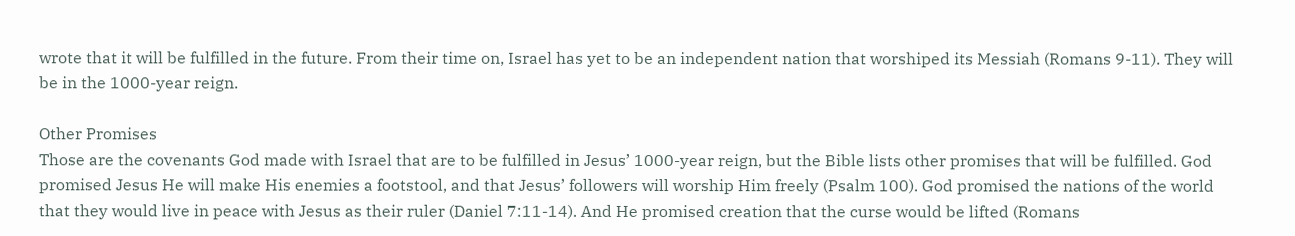wrote that it will be fulfilled in the future. From their time on, Israel has yet to be an independent nation that worshiped its Messiah (Romans 9-11). They will be in the 1000-year reign.

Other Promises
Those are the covenants God made with Israel that are to be fulfilled in Jesus’ 1000-year reign, but the Bible lists other promises that will be fulfilled. God promised Jesus He will make His enemies a footstool, and that Jesus’ followers will worship Him freely (Psalm 100). God promised the nations of the world that they would live in peace with Jesus as their ruler (Daniel 7:11-14). And He promised creation that the curse would be lifted (Romans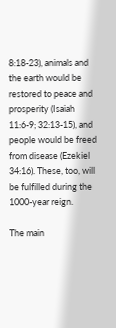8:18-23), animals and the earth would be restored to peace and prosperity (Isaiah 11:6-9; 32:13-15), and people would be freed from disease (Ezekiel 34:16). These, too, will be fulfilled during the 1000-year reign.

The main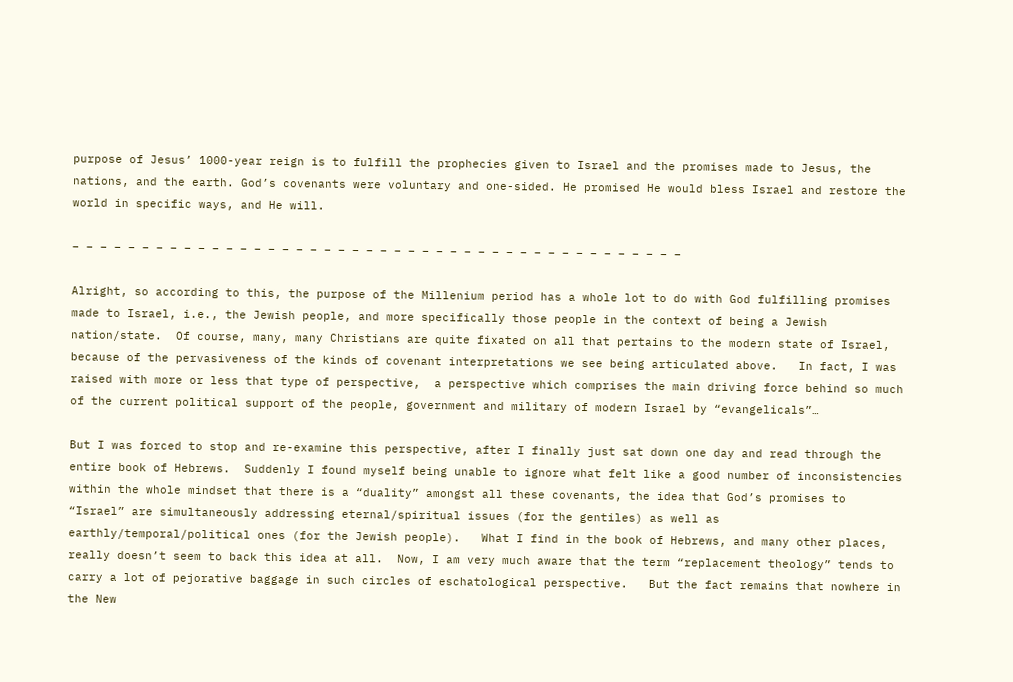purpose of Jesus’ 1000-year reign is to fulfill the prophecies given to Israel and the promises made to Jesus, the nations, and the earth. God’s covenants were voluntary and one-sided. He promised He would bless Israel and restore the world in specific ways, and He will.

– – – – – – – – – – – – – – – – – – – – – – – – – – – – – – – – – – – – – – – – – – – –

Alright, so according to this, the purpose of the Millenium period has a whole lot to do with God fulfilling promises made to Israel, i.e., the Jewish people, and more specifically those people in the context of being a Jewish nation/state.  Of course, many, many Christians are quite fixated on all that pertains to the modern state of Israel, because of the pervasiveness of the kinds of covenant interpretations we see being articulated above.   In fact, I was raised with more or less that type of perspective,  a perspective which comprises the main driving force behind so much of the current political support of the people, government and military of modern Israel by “evangelicals”…

But I was forced to stop and re-examine this perspective, after I finally just sat down one day and read through the entire book of Hebrews.  Suddenly I found myself being unable to ignore what felt like a good number of inconsistencies within the whole mindset that there is a “duality” amongst all these covenants, the idea that God’s promises to “Israel” are simultaneously addressing eternal/spiritual issues (for the gentiles) as well as earthly/temporal/political ones (for the Jewish people).   What I find in the book of Hebrews, and many other places, really doesn’t seem to back this idea at all.  Now, I am very much aware that the term “replacement theology” tends to carry a lot of pejorative baggage in such circles of eschatological perspective.   But the fact remains that nowhere in the New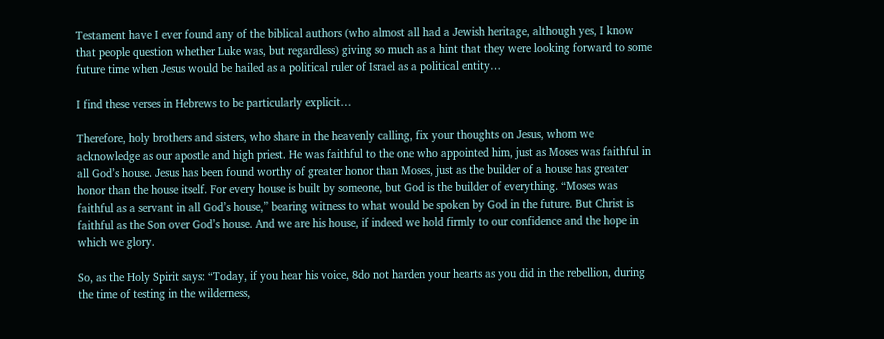Testament have I ever found any of the biblical authors (who almost all had a Jewish heritage, although yes, I know that people question whether Luke was, but regardless) giving so much as a hint that they were looking forward to some future time when Jesus would be hailed as a political ruler of Israel as a political entity…

I find these verses in Hebrews to be particularly explicit…

Therefore, holy brothers and sisters, who share in the heavenly calling, fix your thoughts on Jesus, whom we acknowledge as our apostle and high priest. He was faithful to the one who appointed him, just as Moses was faithful in all God’s house. Jesus has been found worthy of greater honor than Moses, just as the builder of a house has greater honor than the house itself. For every house is built by someone, but God is the builder of everything. “Moses was faithful as a servant in all God’s house,” bearing witness to what would be spoken by God in the future. But Christ is faithful as the Son over God’s house. And we are his house, if indeed we hold firmly to our confidence and the hope in which we glory.

So, as the Holy Spirit says: “Today, if you hear his voice, 8do not harden your hearts as you did in the rebellion, during the time of testing in the wilderness,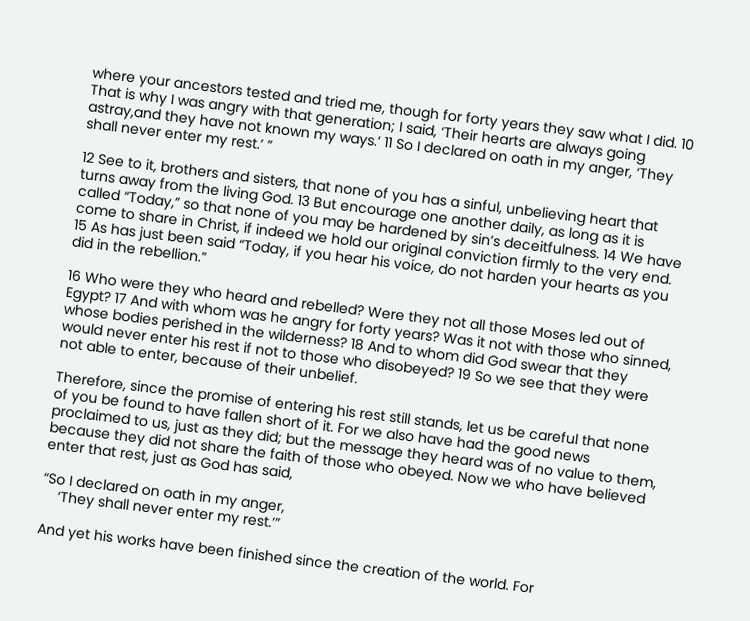where your ancestors tested and tried me, though for forty years they saw what I did. 10 That is why I was angry with that generation; I said, ‘Their hearts are always going astray,and they have not known my ways.’ 11 So I declared on oath in my anger, ‘They shall never enter my rest.’ ”

12 See to it, brothers and sisters, that none of you has a sinful, unbelieving heart that turns away from the living God. 13 But encourage one another daily, as long as it is called “Today,” so that none of you may be hardened by sin’s deceitfulness. 14 We have come to share in Christ, if indeed we hold our original conviction firmly to the very end. 15 As has just been said “Today, if you hear his voice, do not harden your hearts as you did in the rebellion.”

16 Who were they who heard and rebelled? Were they not all those Moses led out of Egypt? 17 And with whom was he angry for forty years? Was it not with those who sinned, whose bodies perished in the wilderness? 18 And to whom did God swear that they would never enter his rest if not to those who disobeyed? 19 So we see that they were not able to enter, because of their unbelief.

Therefore, since the promise of entering his rest still stands, let us be careful that none of you be found to have fallen short of it. For we also have had the good news proclaimed to us, just as they did; but the message they heard was of no value to them, because they did not share the faith of those who obeyed. Now we who have believed enter that rest, just as God has said,

“So I declared on oath in my anger,
    ‘They shall never enter my rest.’”

And yet his works have been finished since the creation of the world. For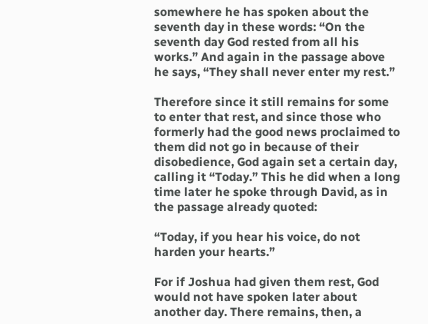somewhere he has spoken about the seventh day in these words: “On the seventh day God rested from all his works.” And again in the passage above he says, “They shall never enter my rest.”

Therefore since it still remains for some to enter that rest, and since those who formerly had the good news proclaimed to them did not go in because of their disobedience, God again set a certain day, calling it “Today.” This he did when a long time later he spoke through David, as in the passage already quoted:

“Today, if you hear his voice, do not harden your hearts.”

For if Joshua had given them rest, God would not have spoken later about another day. There remains, then, a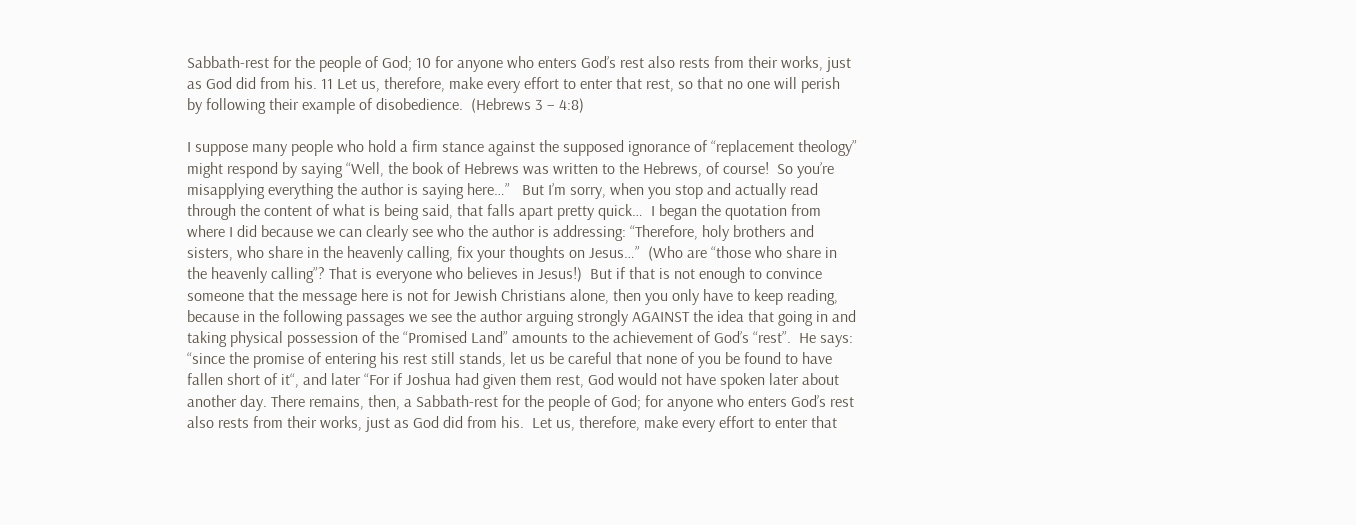Sabbath-rest for the people of God; 10 for anyone who enters God’s rest also rests from their works, just as God did from his. 11 Let us, therefore, make every effort to enter that rest, so that no one will perish by following their example of disobedience.  (Hebrews 3 – 4:8)

I suppose many people who hold a firm stance against the supposed ignorance of “replacement theology” might respond by saying “Well, the book of Hebrews was written to the Hebrews, of course!  So you’re misapplying everything the author is saying here…”   But I’m sorry, when you stop and actually read through the content of what is being said, that falls apart pretty quick…  I began the quotation from where I did because we can clearly see who the author is addressing: “Therefore, holy brothers and sisters, who share in the heavenly calling, fix your thoughts on Jesus…”  (Who are “those who share in the heavenly calling”? That is everyone who believes in Jesus!)  But if that is not enough to convince someone that the message here is not for Jewish Christians alone, then you only have to keep reading, because in the following passages we see the author arguing strongly AGAINST the idea that going in and taking physical possession of the “Promised Land” amounts to the achievement of God’s “rest”.  He says: “since the promise of entering his rest still stands, let us be careful that none of you be found to have fallen short of it“, and later “For if Joshua had given them rest, God would not have spoken later about another day. There remains, then, a Sabbath-rest for the people of God; for anyone who enters God’s rest also rests from their works, just as God did from his.  Let us, therefore, make every effort to enter that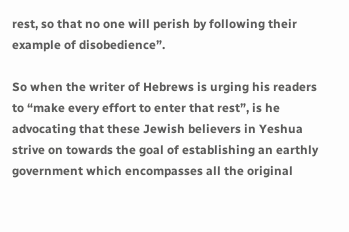rest, so that no one will perish by following their example of disobedience”.

So when the writer of Hebrews is urging his readers to “make every effort to enter that rest”, is he advocating that these Jewish believers in Yeshua strive on towards the goal of establishing an earthly government which encompasses all the original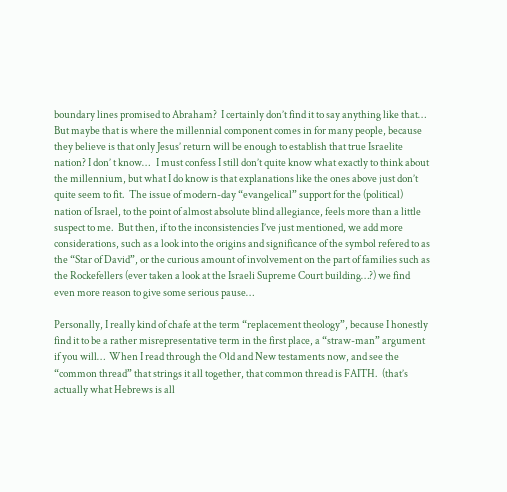boundary lines promised to Abraham?  I certainly don’t find it to say anything like that…  But maybe that is where the millennial component comes in for many people, because they believe is that only Jesus’ return will be enough to establish that true Israelite nation? I don’ t know…   I must confess I still don’t quite know what exactly to think about the millennium, but what I do know is that explanations like the ones above just don’t quite seem to fit.  The issue of modern-day “evangelical” support for the (political) nation of Israel, to the point of almost absolute blind allegiance, feels more than a little suspect to me.  But then, if to the inconsistencies I’ve just mentioned, we add more considerations, such as a look into the origins and significance of the symbol refered to as the “Star of David”, or the curious amount of involvement on the part of families such as the Rockefellers (ever taken a look at the Israeli Supreme Court building…?) we find even more reason to give some serious pause…

Personally, I really kind of chafe at the term “replacement theology”, because I honestly find it to be a rather misrepresentative term in the first place, a “straw-man” argument if you will…  When I read through the Old and New testaments now, and see the “common thread” that strings it all together, that common thread is FAITH.  (that’s actually what Hebrews is all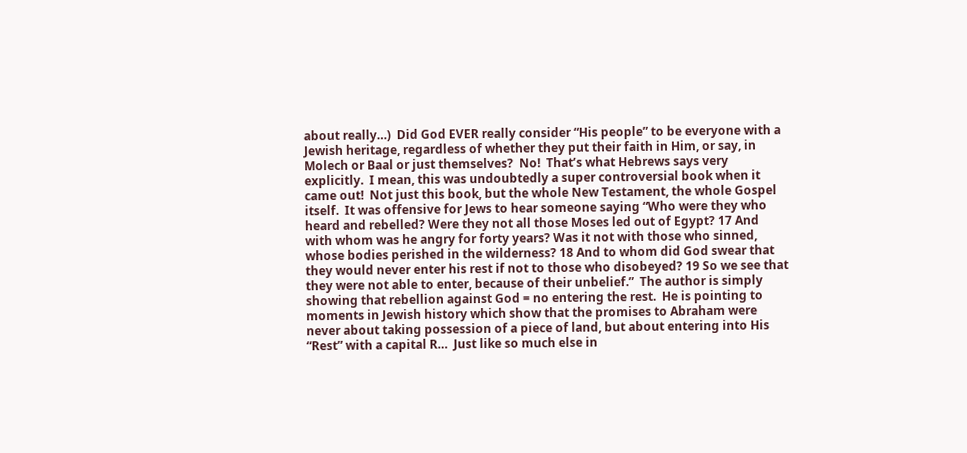about really…)  Did God EVER really consider “His people” to be everyone with a Jewish heritage, regardless of whether they put their faith in Him, or say, in Molech or Baal or just themselves?  No!  That’s what Hebrews says very explicitly.  I mean, this was undoubtedly a super controversial book when it came out!  Not just this book, but the whole New Testament, the whole Gospel itself.  It was offensive for Jews to hear someone saying “Who were they who heard and rebelled? Were they not all those Moses led out of Egypt? 17 And with whom was he angry for forty years? Was it not with those who sinned, whose bodies perished in the wilderness? 18 And to whom did God swear that they would never enter his rest if not to those who disobeyed? 19 So we see that they were not able to enter, because of their unbelief.”  The author is simply showing that rebellion against God = no entering the rest.  He is pointing to moments in Jewish history which show that the promises to Abraham were never about taking possession of a piece of land, but about entering into His “Rest” with a capital R…  Just like so much else in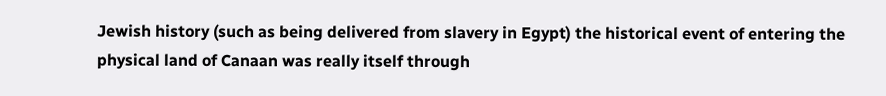Jewish history (such as being delivered from slavery in Egypt) the historical event of entering the physical land of Canaan was really itself through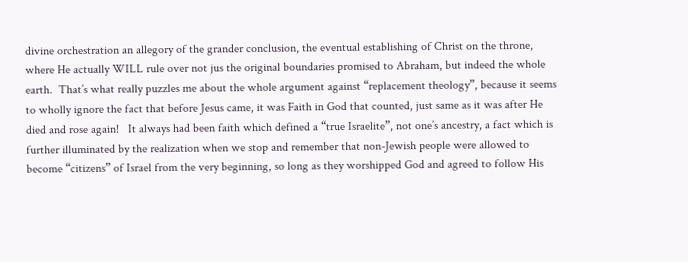divine orchestration an allegory of the grander conclusion, the eventual establishing of Christ on the throne, where He actually WILL rule over not jus the original boundaries promised to Abraham, but indeed the whole earth.  That’s what really puzzles me about the whole argument against “replacement theology”, because it seems to wholly ignore the fact that before Jesus came, it was Faith in God that counted, just same as it was after He died and rose again!   It always had been faith which defined a “true Israelite”, not one’s ancestry, a fact which is further illuminated by the realization when we stop and remember that non-Jewish people were allowed to become “citizens” of Israel from the very beginning, so long as they worshipped God and agreed to follow His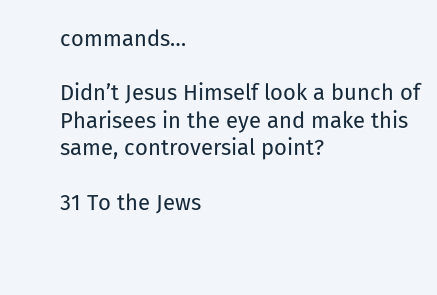commands…

Didn’t Jesus Himself look a bunch of Pharisees in the eye and make this same, controversial point?

31 To the Jews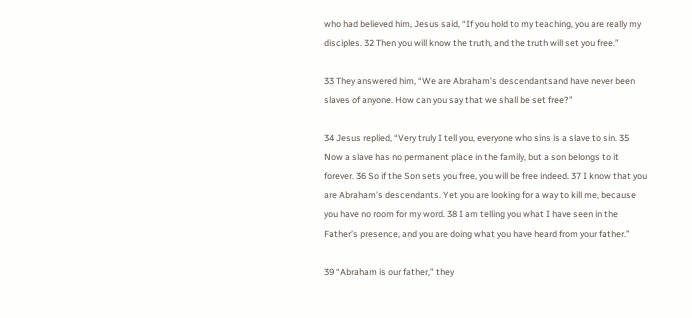who had believed him, Jesus said, “If you hold to my teaching, you are really my disciples. 32 Then you will know the truth, and the truth will set you free.”

33 They answered him, “We are Abraham’s descendantsand have never been slaves of anyone. How can you say that we shall be set free?”

34 Jesus replied, “Very truly I tell you, everyone who sins is a slave to sin. 35 Now a slave has no permanent place in the family, but a son belongs to it forever. 36 So if the Son sets you free, you will be free indeed. 37 I know that you are Abraham’s descendants. Yet you are looking for a way to kill me, because you have no room for my word. 38 I am telling you what I have seen in the Father’s presence, and you are doing what you have heard from your father.”

39 “Abraham is our father,” they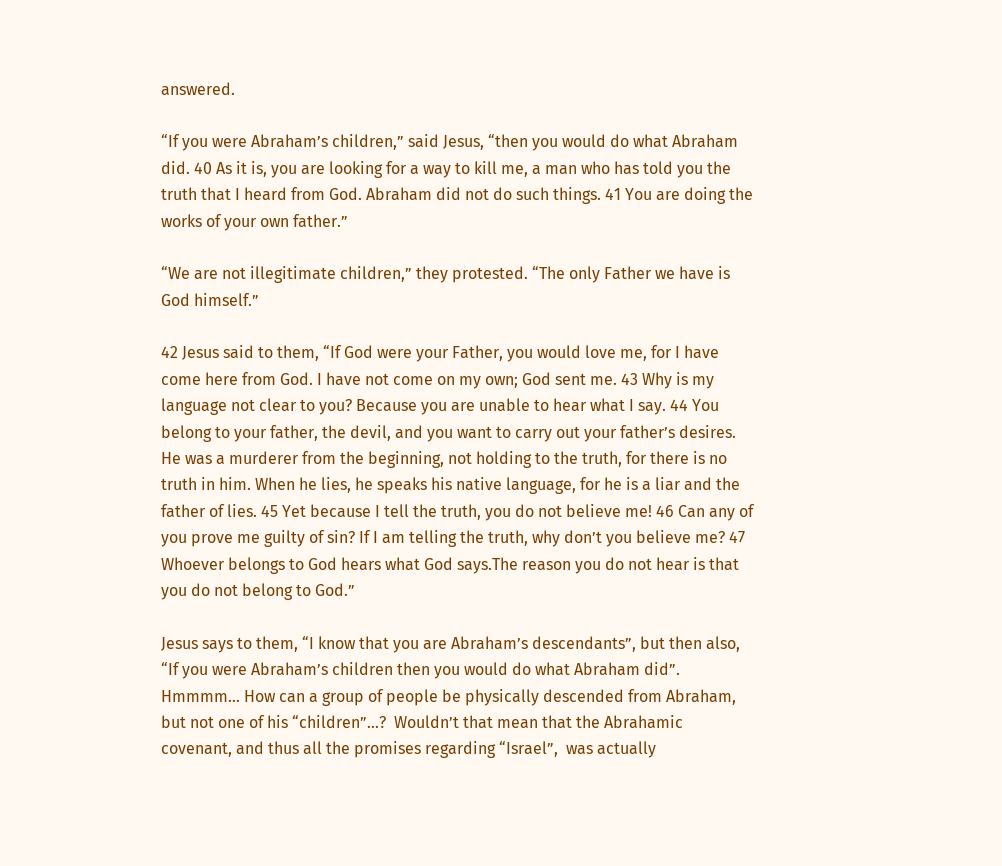answered.

“If you were Abraham’s children,” said Jesus, “then you would do what Abraham did. 40 As it is, you are looking for a way to kill me, a man who has told you the truth that I heard from God. Abraham did not do such things. 41 You are doing the works of your own father.”

“We are not illegitimate children,” they protested. “The only Father we have is God himself.”

42 Jesus said to them, “If God were your Father, you would love me, for I have come here from God. I have not come on my own; God sent me. 43 Why is my language not clear to you? Because you are unable to hear what I say. 44 You belong to your father, the devil, and you want to carry out your father’s desires. He was a murderer from the beginning, not holding to the truth, for there is no truth in him. When he lies, he speaks his native language, for he is a liar and the father of lies. 45 Yet because I tell the truth, you do not believe me! 46 Can any of you prove me guilty of sin? If I am telling the truth, why don’t you believe me? 47 Whoever belongs to God hears what God says.The reason you do not hear is that you do not belong to God.”

Jesus says to them, “I know that you are Abraham’s descendants”, but then also, “If you were Abraham’s children then you would do what Abraham did”.  Hmmmm… How can a group of people be physically descended from Abraham, but not one of his “children”…?  Wouldn’t that mean that the Abrahamic covenant, and thus all the promises regarding “Israel”,  was actually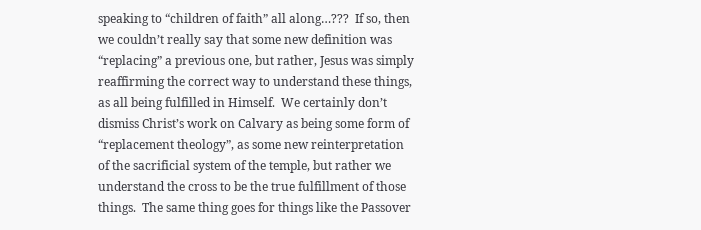speaking to “children of faith” all along…???  If so, then we couldn’t really say that some new definition was “replacing” a previous one, but rather, Jesus was simply reaffirming the correct way to understand these things, as all being fulfilled in Himself.  We certainly don’t dismiss Christ’s work on Calvary as being some form of “replacement theology”, as some new reinterpretation of the sacrificial system of the temple, but rather we understand the cross to be the true fulfillment of those things.  The same thing goes for things like the Passover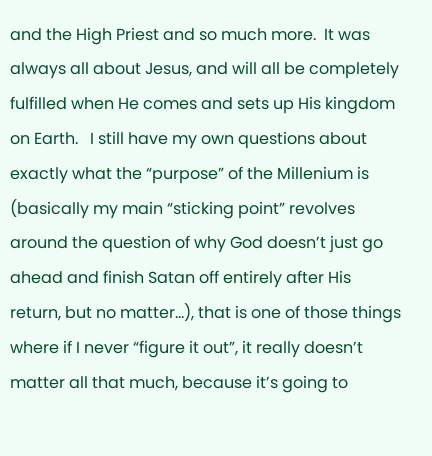and the High Priest and so much more.  It was always all about Jesus, and will all be completely fulfilled when He comes and sets up His kingdom on Earth.   I still have my own questions about exactly what the “purpose” of the Millenium is (basically my main “sticking point” revolves around the question of why God doesn’t just go ahead and finish Satan off entirely after His return, but no matter…), that is one of those things where if I never “figure it out”, it really doesn’t matter all that much, because it’s going to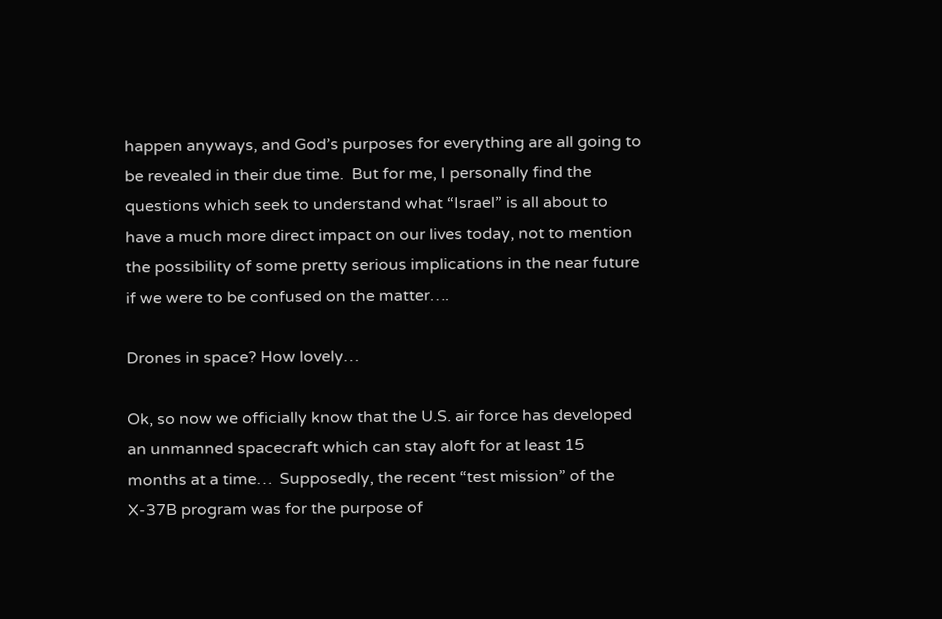happen anyways, and God’s purposes for everything are all going to be revealed in their due time.  But for me, I personally find the questions which seek to understand what “Israel” is all about to have a much more direct impact on our lives today, not to mention the possibility of some pretty serious implications in the near future if we were to be confused on the matter….

Drones in space? How lovely…

Ok, so now we officially know that the U.S. air force has developed an unmanned spacecraft which can stay aloft for at least 15 months at a time…  Supposedly, the recent “test mission” of the  X-37B program was for the purpose of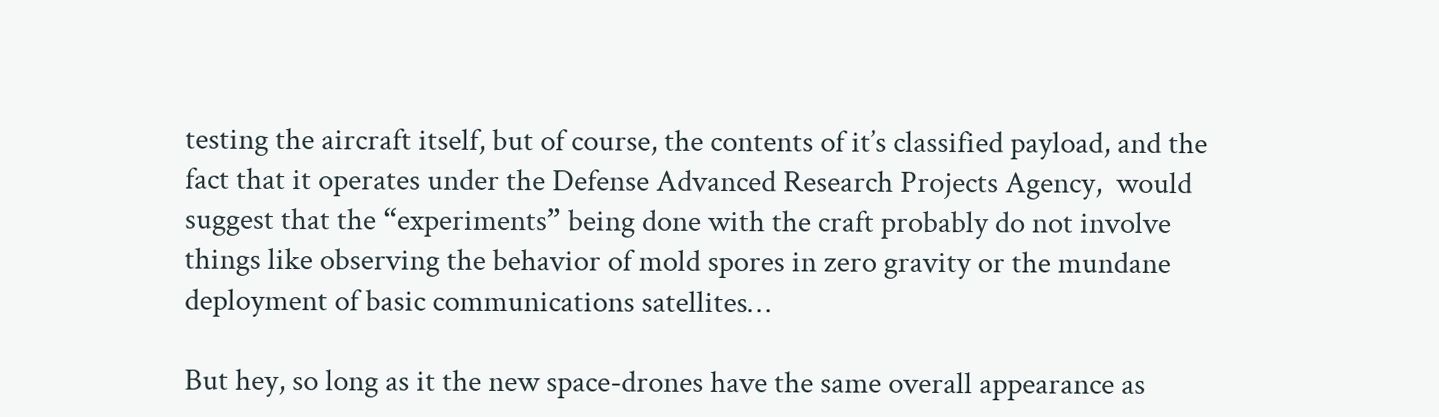testing the aircraft itself, but of course, the contents of it’s classified payload, and the fact that it operates under the Defense Advanced Research Projects Agency,  would suggest that the “experiments” being done with the craft probably do not involve things like observing the behavior of mold spores in zero gravity or the mundane deployment of basic communications satellites…

But hey, so long as it the new space-drones have the same overall appearance as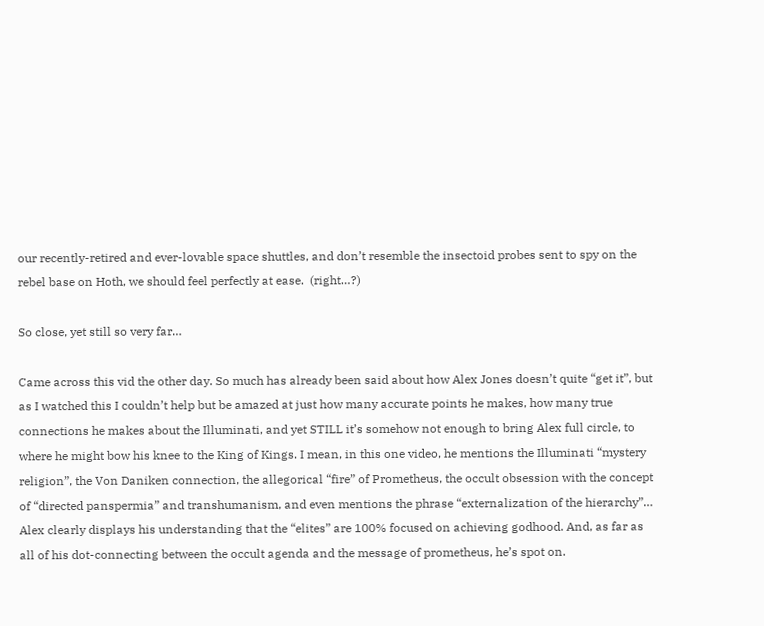our recently-retired and ever-lovable space shuttles, and don’t resemble the insectoid probes sent to spy on the rebel base on Hoth, we should feel perfectly at ease.  (right…?)

So close, yet still so very far…

Came across this vid the other day. So much has already been said about how Alex Jones doesn’t quite “get it”, but as I watched this I couldn’t help but be amazed at just how many accurate points he makes, how many true connections he makes about the Illuminati, and yet STILL it’s somehow not enough to bring Alex full circle, to where he might bow his knee to the King of Kings. I mean, in this one video, he mentions the Illuminati “mystery religion”, the Von Daniken connection, the allegorical “fire” of Prometheus, the occult obsession with the concept of “directed panspermia” and transhumanism, and even mentions the phrase “externalization of the hierarchy”… Alex clearly displays his understanding that the “elites” are 100% focused on achieving godhood. And, as far as all of his dot-connecting between the occult agenda and the message of prometheus, he’s spot on.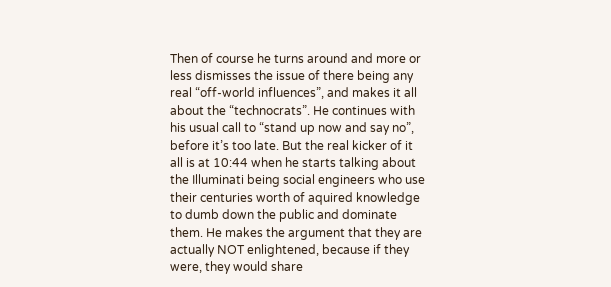Then of course he turns around and more or less dismisses the issue of there being any real “off-world influences”, and makes it all about the “technocrats”. He continues with his usual call to “stand up now and say no”, before it’s too late. But the real kicker of it all is at 10:44 when he starts talking about the Illuminati being social engineers who use their centuries worth of aquired knowledge to dumb down the public and dominate them. He makes the argument that they are actually NOT enlightened, because if they were, they would share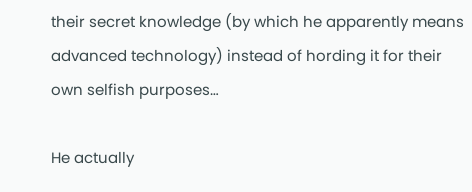their secret knowledge (by which he apparently means advanced technology) instead of hording it for their own selfish purposes…

He actually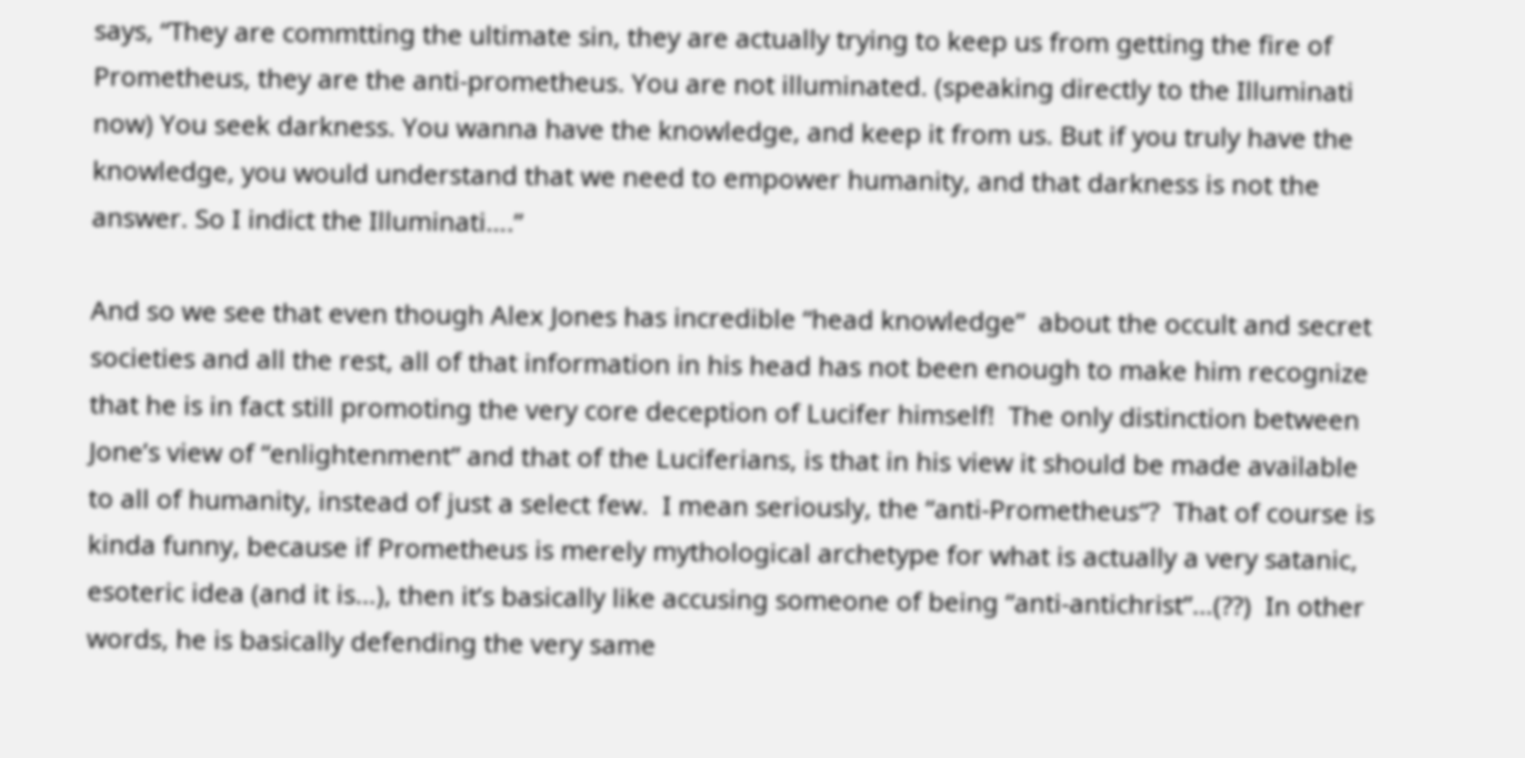says, “They are commtting the ultimate sin, they are actually trying to keep us from getting the fire of Prometheus, they are the anti-prometheus. You are not illuminated. (speaking directly to the Illuminati now) You seek darkness. You wanna have the knowledge, and keep it from us. But if you truly have the knowledge, you would understand that we need to empower humanity, and that darkness is not the answer. So I indict the Illuminati….”

And so we see that even though Alex Jones has incredible “head knowledge”  about the occult and secret societies and all the rest, all of that information in his head has not been enough to make him recognize that he is in fact still promoting the very core deception of Lucifer himself!  The only distinction between Jone’s view of “enlightenment” and that of the Luciferians, is that in his view it should be made available to all of humanity, instead of just a select few.  I mean seriously, the “anti-Prometheus“?  That of course is kinda funny, because if Prometheus is merely mythological archetype for what is actually a very satanic, esoteric idea (and it is…), then it’s basically like accusing someone of being “anti-antichrist”…(??)  In other words, he is basically defending the very same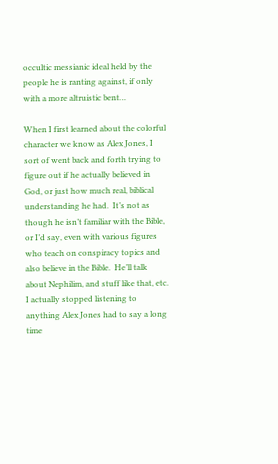occultic messianic ideal held by the people he is ranting against, if only with a more altruistic bent…

When I first learned about the colorful character we know as Alex Jones, I sort of went back and forth trying to figure out if he actually believed in God, or just how much real, biblical understanding he had.  It’s not as though he isn’t familiar with the Bible, or I’d say, even with various figures who teach on conspiracy topics and also believe in the Bible.  He’ll talk about Nephilim, and stuff like that, etc.  I actually stopped listening to anything Alex Jones had to say a long time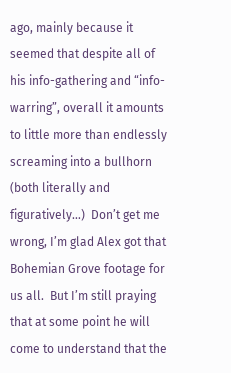ago, mainly because it seemed that despite all of his info-gathering and “info-warring”, overall it amounts to little more than endlessly screaming into a bullhorn (both literally and figuratively…)  Don’t get me wrong, I’m glad Alex got that Bohemian Grove footage for us all.  But I’m still praying that at some point he will come to understand that the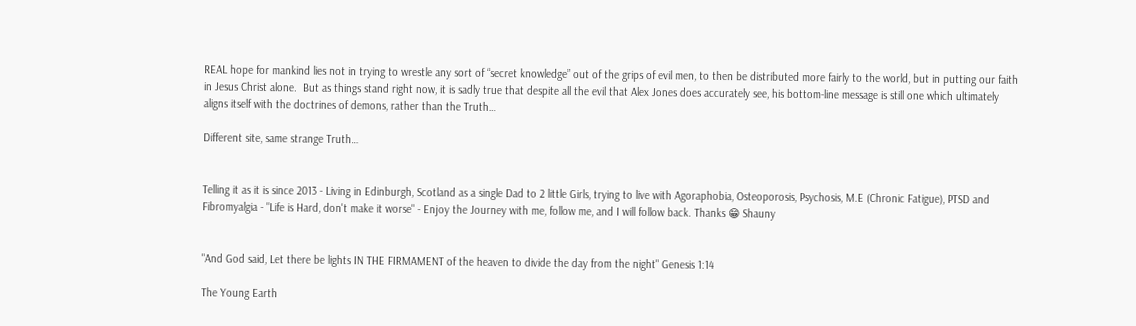REAL hope for mankind lies not in trying to wrestle any sort of “secret knowledge” out of the grips of evil men, to then be distributed more fairly to the world, but in putting our faith in Jesus Christ alone.  But as things stand right now, it is sadly true that despite all the evil that Alex Jones does accurately see, his bottom-line message is still one which ultimately aligns itself with the doctrines of demons, rather than the Truth…

Different site, same strange Truth…


Telling it as it is since 2013 - Living in Edinburgh, Scotland as a single Dad to 2 little Girls, trying to live with Agoraphobia, Osteoporosis, Psychosis, M.E (Chronic Fatigue), PTSD and Fibromyalgia - "Life is Hard, don't make it worse" - Enjoy the Journey with me, follow me, and I will follow back. Thanks 😁 Shauny


"And God said, Let there be lights IN THE FIRMAMENT of the heaven to divide the day from the night" Genesis 1:14

The Young Earth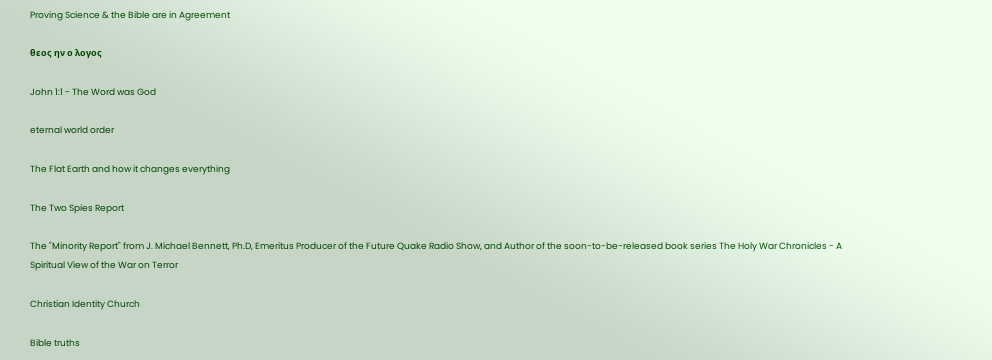Proving Science & the Bible are in Agreement

θεος ην ο λογος

John 1:1 - The Word was God

eternal world order

The Flat Earth and how it changes everything

The Two Spies Report

The "Minority Report" from J. Michael Bennett, Ph.D, Emeritus Producer of the Future Quake Radio Show, and Author of the soon-to-be-released book series The Holy War Chronicles - A Spiritual View of the War on Terror

Christian Identity Church

Bible truths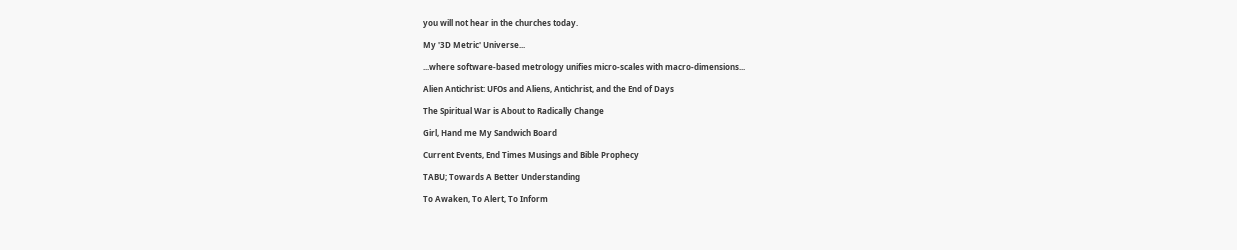you will not hear in the churches today.

My '3D Metric' Universe...

...where software-based metrology unifies micro-scales with macro-dimensions...

Alien Antichrist: UFOs and Aliens, Antichrist, and the End of Days

The Spiritual War is About to Radically Change

Girl, Hand me My Sandwich Board

Current Events, End Times Musings and Bible Prophecy

TABU; Towards A Better Understanding

To Awaken, To Alert, To Inform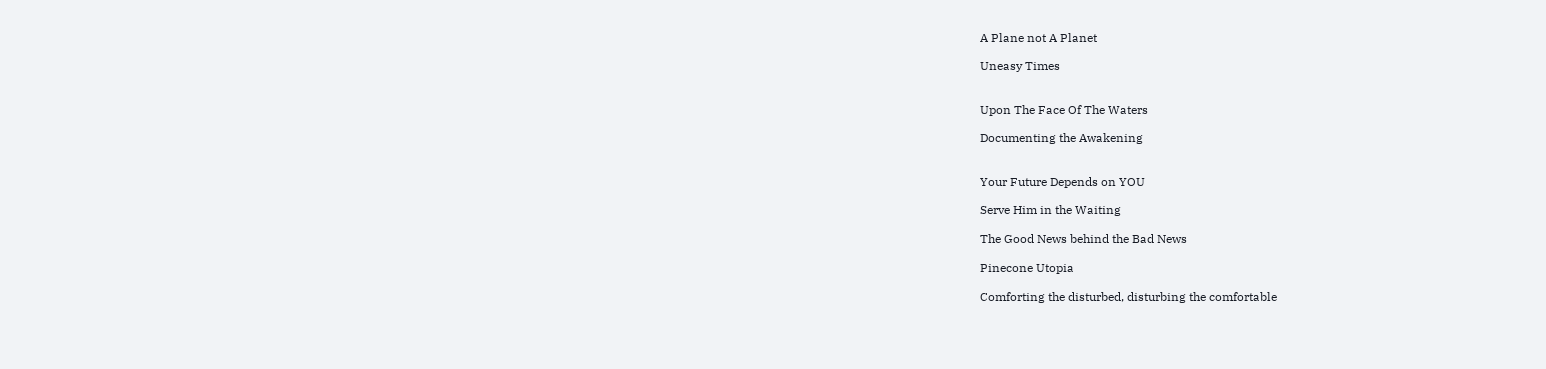A Plane not A Planet

Uneasy Times


Upon The Face Of The Waters

Documenting the Awakening


Your Future Depends on YOU

Serve Him in the Waiting

The Good News behind the Bad News

Pinecone Utopia

Comforting the disturbed, disturbing the comfortable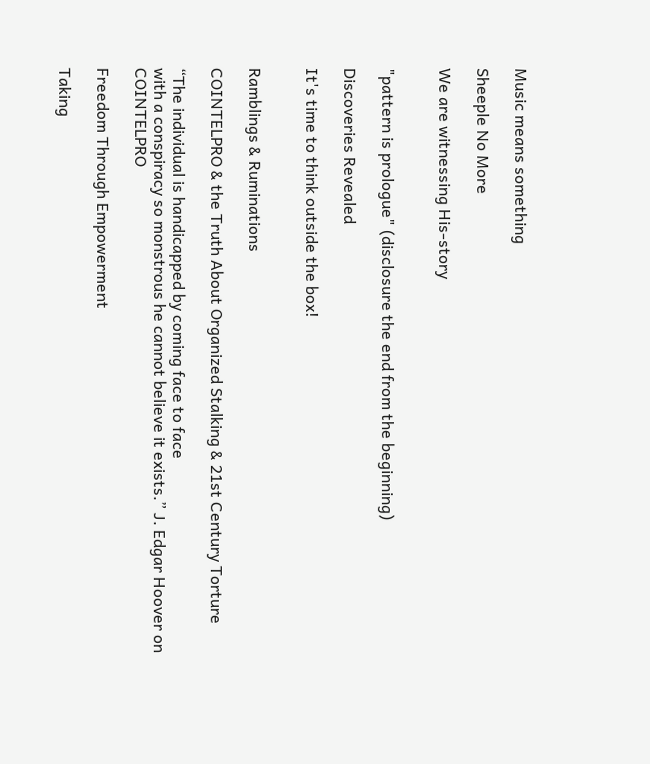Music means something

Sheeple No More

We are witnessing His-story


"pattern is prologue" (disclosure the end from the beginning)

Discoveries Revealed

It's time to think outside the box!


Ramblings & Ruminations

COINTELPRO & the Truth About Organized Stalking & 21st Century Torture

“The individual is handicapped by coming face to face
with a conspiracy so monstrous he cannot believe it exists.” J. Edgar Hoover on COINTELPRO

Freedom Through Empowerment

Taking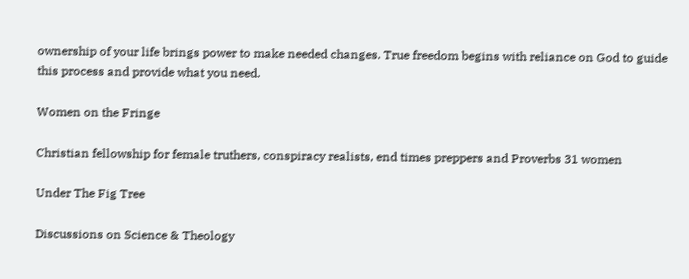ownership of your life brings power to make needed changes. True freedom begins with reliance on God to guide this process and provide what you need.

Women on the Fringe

Christian fellowship for female truthers, conspiracy realists, end times preppers and Proverbs 31 women

Under The Fig Tree

Discussions on Science & Theology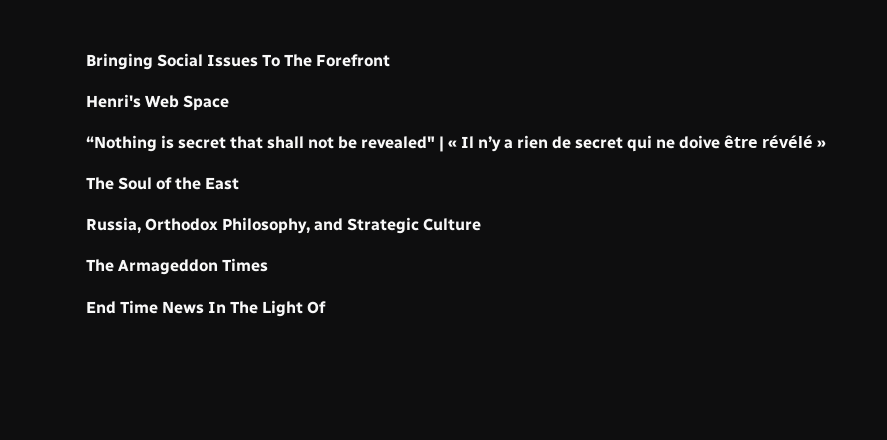Bringing Social Issues To The Forefront

Henri's Web Space

“Nothing is secret that shall not be revealed" | « Il n’y a rien de secret qui ne doive être révélé »

The Soul of the East

Russia, Orthodox Philosophy, and Strategic Culture

The Armageddon Times

End Time News In The Light Of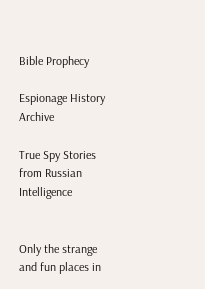Bible Prophecy

Espionage History Archive

True Spy Stories from Russian Intelligence


Only the strange and fun places in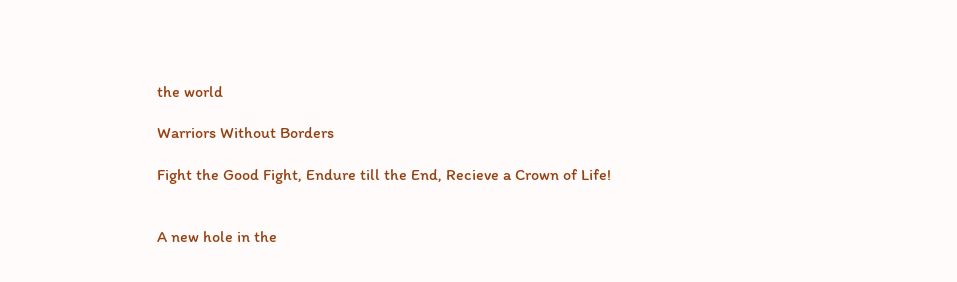the world

Warriors Without Borders

Fight the Good Fight, Endure till the End, Recieve a Crown of Life!


A new hole in the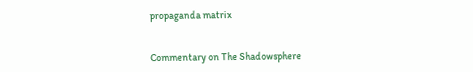propaganda matrix


Commentary on The Shadowsphere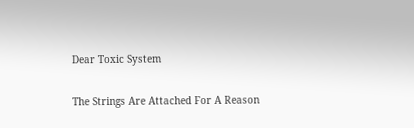Dear Toxic System

The Strings Are Attached For A Reason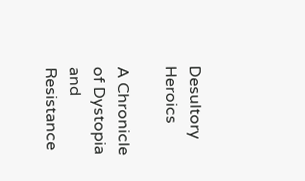Desultory Heroics

A Chronicle of Dystopia and Resistance